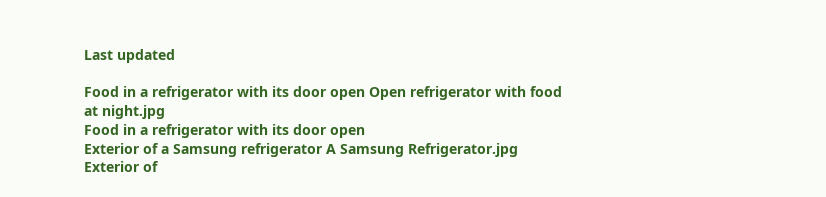Last updated

Food in a refrigerator with its door open Open refrigerator with food at night.jpg
Food in a refrigerator with its door open
Exterior of a Samsung refrigerator A Samsung Refrigerator.jpg
Exterior of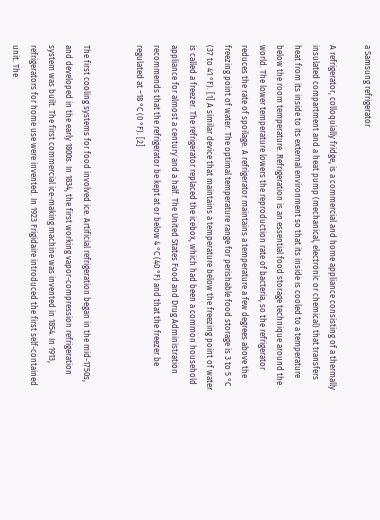a Samsung refrigerator

A refrigerator, colloquially fridge, is a commercial and home appliance consisting of a thermally insulated compartment and a heat pump (mechanical, electronic or chemical) that transfers heat from its inside to its external environment so that its inside is cooled to a temperature below the room temperature. Refrigeration is an essential food storage technique around the world. The lower temperature lowers the reproduction rate of bacteria, so the refrigerator reduces the rate of spoilage. A refrigerator maintains a temperature a few degrees above the freezing point of water. The optimal temperature range for perishable food storage is 3 to 5 °C (37 to 41 °F). [1] A similar device that maintains a temperature below the freezing point of water is called a freezer. The refrigerator replaced the icebox, which had been a common household appliance for almost a century and a half. The United States Food and Drug Administration recommends that the refrigerator be kept at or below 4 °C (40 °F) and that the freezer be regulated at −18 °C (0 °F). [2]


The first cooling systems for food involved ice. Artificial refrigeration began in the mid-1750s, and developed in the early 1800s. In 1834, the first working vapor-compression refrigeration system was built. The first commercial ice-making machine was invented in 1854. In 1913, refrigerators for home use were invented. In 1923 Frigidaire introduced the first self-contained unit. The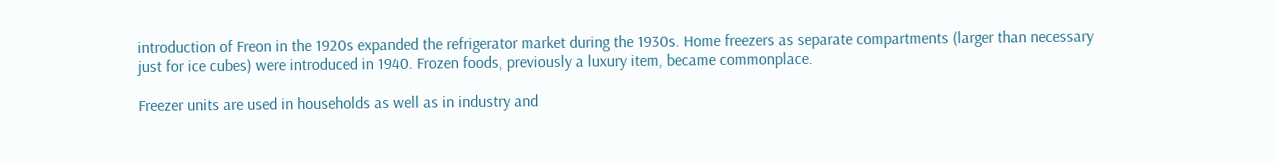introduction of Freon in the 1920s expanded the refrigerator market during the 1930s. Home freezers as separate compartments (larger than necessary just for ice cubes) were introduced in 1940. Frozen foods, previously a luxury item, became commonplace.

Freezer units are used in households as well as in industry and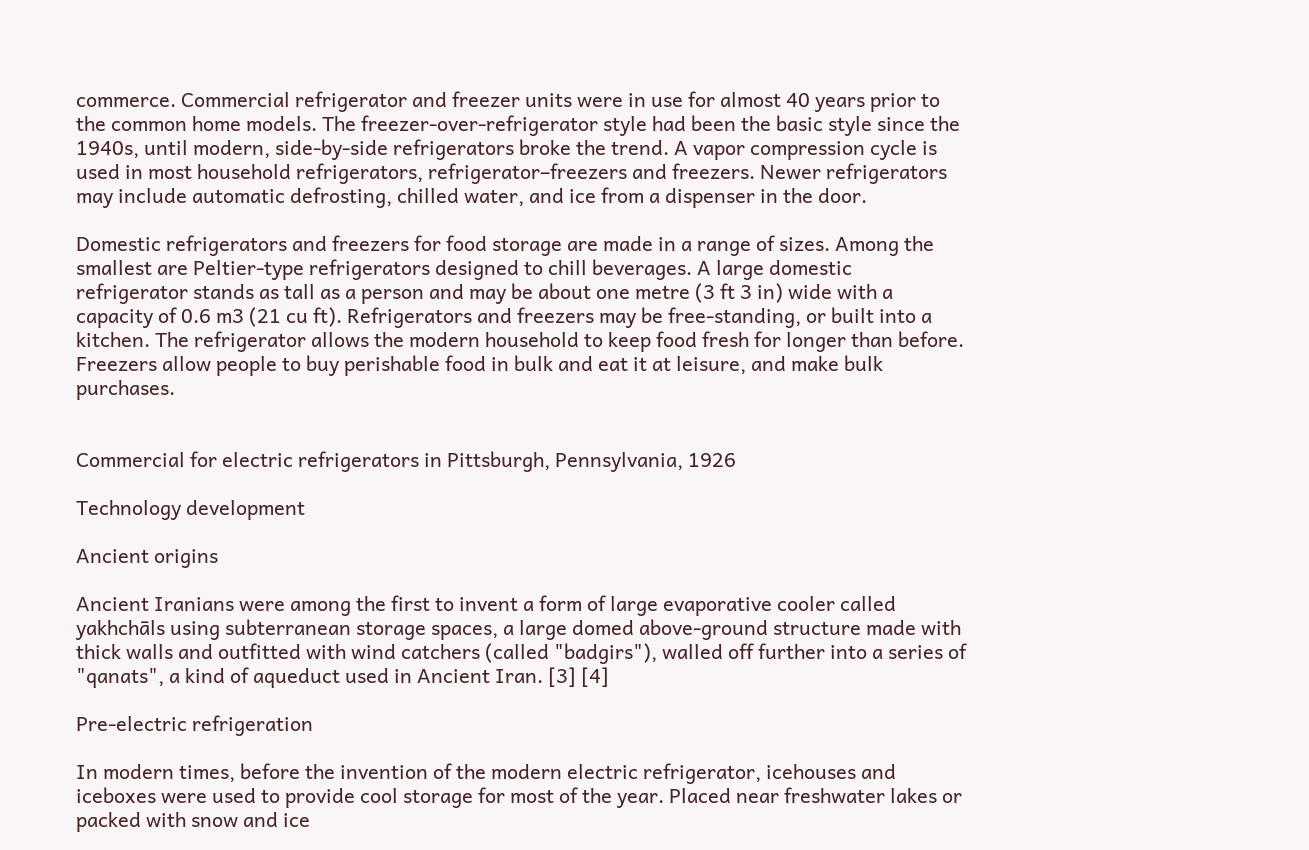commerce. Commercial refrigerator and freezer units were in use for almost 40 years prior to the common home models. The freezer-over-refrigerator style had been the basic style since the 1940s, until modern, side-by-side refrigerators broke the trend. A vapor compression cycle is used in most household refrigerators, refrigerator–freezers and freezers. Newer refrigerators may include automatic defrosting, chilled water, and ice from a dispenser in the door.

Domestic refrigerators and freezers for food storage are made in a range of sizes. Among the smallest are Peltier-type refrigerators designed to chill beverages. A large domestic refrigerator stands as tall as a person and may be about one metre (3 ft 3 in) wide with a capacity of 0.6 m3 (21 cu ft). Refrigerators and freezers may be free-standing, or built into a kitchen. The refrigerator allows the modern household to keep food fresh for longer than before. Freezers allow people to buy perishable food in bulk and eat it at leisure, and make bulk purchases.


Commercial for electric refrigerators in Pittsburgh, Pennsylvania, 1926

Technology development

Ancient origins

Ancient Iranians were among the first to invent a form of large evaporative cooler called yakhchāls using subterranean storage spaces, a large domed above-ground structure made with thick walls and outfitted with wind catchers (called "badgirs"), walled off further into a series of "qanats", a kind of aqueduct used in Ancient Iran. [3] [4]

Pre-electric refrigeration

In modern times, before the invention of the modern electric refrigerator, icehouses and iceboxes were used to provide cool storage for most of the year. Placed near freshwater lakes or packed with snow and ice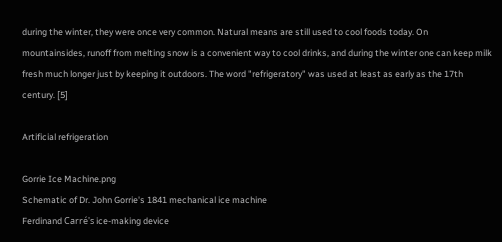during the winter, they were once very common. Natural means are still used to cool foods today. On mountainsides, runoff from melting snow is a convenient way to cool drinks, and during the winter one can keep milk fresh much longer just by keeping it outdoors. The word "refrigeratory" was used at least as early as the 17th century. [5]

Artificial refrigeration

Gorrie Ice Machine.png
Schematic of Dr. John Gorrie's 1841 mechanical ice machine
Ferdinand Carré's ice-making device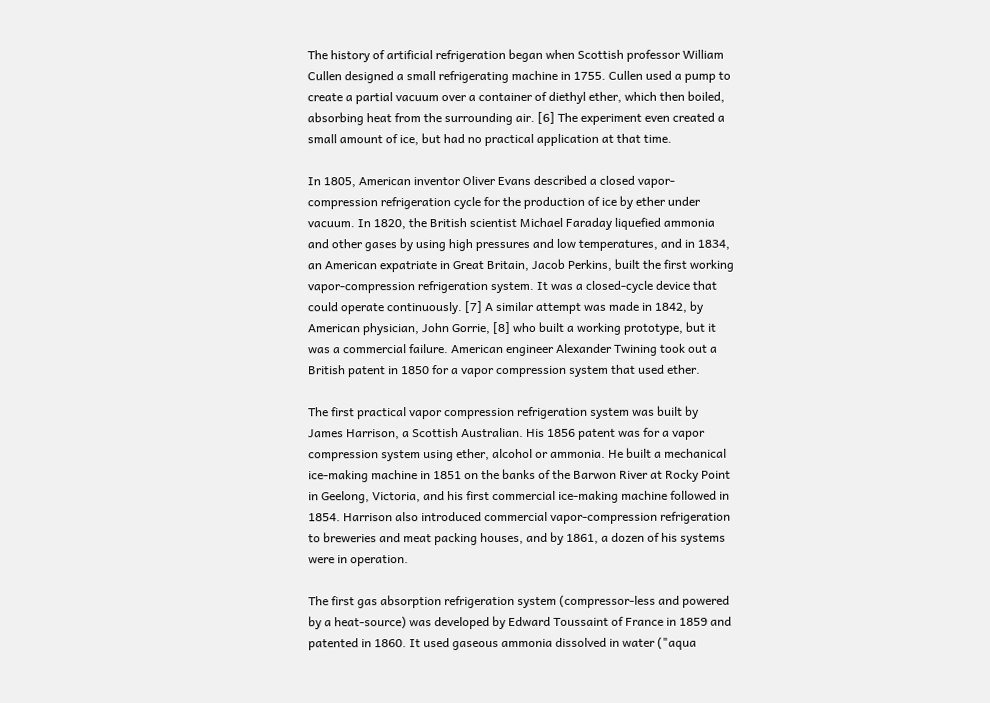The history of artificial refrigeration began when Scottish professor William Cullen designed a small refrigerating machine in 1755. Cullen used a pump to create a partial vacuum over a container of diethyl ether, which then boiled, absorbing heat from the surrounding air. [6] The experiment even created a small amount of ice, but had no practical application at that time.

In 1805, American inventor Oliver Evans described a closed vapor-compression refrigeration cycle for the production of ice by ether under vacuum. In 1820, the British scientist Michael Faraday liquefied ammonia and other gases by using high pressures and low temperatures, and in 1834, an American expatriate in Great Britain, Jacob Perkins, built the first working vapor-compression refrigeration system. It was a closed-cycle device that could operate continuously. [7] A similar attempt was made in 1842, by American physician, John Gorrie, [8] who built a working prototype, but it was a commercial failure. American engineer Alexander Twining took out a British patent in 1850 for a vapor compression system that used ether.

The first practical vapor compression refrigeration system was built by James Harrison, a Scottish Australian. His 1856 patent was for a vapor compression system using ether, alcohol or ammonia. He built a mechanical ice-making machine in 1851 on the banks of the Barwon River at Rocky Point in Geelong, Victoria, and his first commercial ice-making machine followed in 1854. Harrison also introduced commercial vapor-compression refrigeration to breweries and meat packing houses, and by 1861, a dozen of his systems were in operation.

The first gas absorption refrigeration system (compressor-less and powered by a heat-source) was developed by Edward Toussaint of France in 1859 and patented in 1860. It used gaseous ammonia dissolved in water ("aqua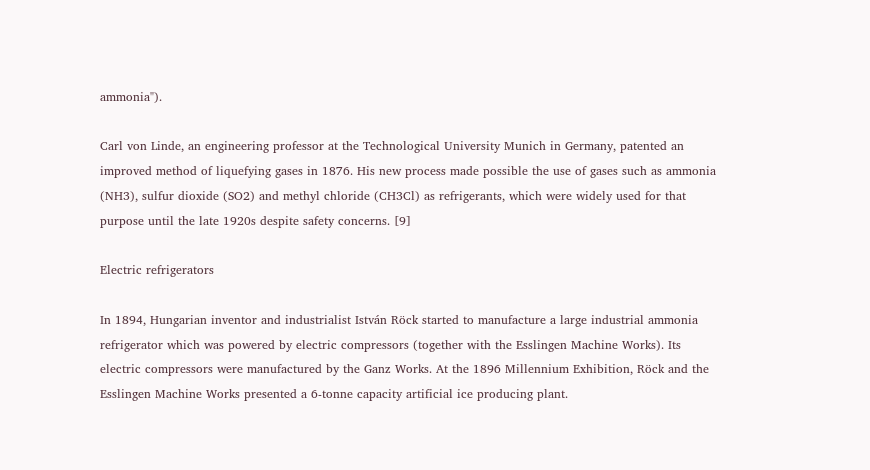ammonia").

Carl von Linde, an engineering professor at the Technological University Munich in Germany, patented an improved method of liquefying gases in 1876. His new process made possible the use of gases such as ammonia (NH3), sulfur dioxide (SO2) and methyl chloride (CH3Cl) as refrigerants, which were widely used for that purpose until the late 1920s despite safety concerns. [9]

Electric refrigerators

In 1894, Hungarian inventor and industrialist István Röck started to manufacture a large industrial ammonia refrigerator which was powered by electric compressors (together with the Esslingen Machine Works). Its electric compressors were manufactured by the Ganz Works. At the 1896 Millennium Exhibition, Röck and the Esslingen Machine Works presented a 6-tonne capacity artificial ice producing plant.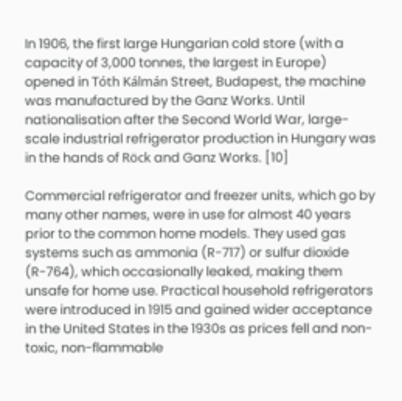In 1906, the first large Hungarian cold store (with a capacity of 3,000 tonnes, the largest in Europe) opened in Tóth Kálmán Street, Budapest, the machine was manufactured by the Ganz Works. Until nationalisation after the Second World War, large-scale industrial refrigerator production in Hungary was in the hands of Röck and Ganz Works. [10]

Commercial refrigerator and freezer units, which go by many other names, were in use for almost 40 years prior to the common home models. They used gas systems such as ammonia (R-717) or sulfur dioxide (R-764), which occasionally leaked, making them unsafe for home use. Practical household refrigerators were introduced in 1915 and gained wider acceptance in the United States in the 1930s as prices fell and non-toxic, non-flammable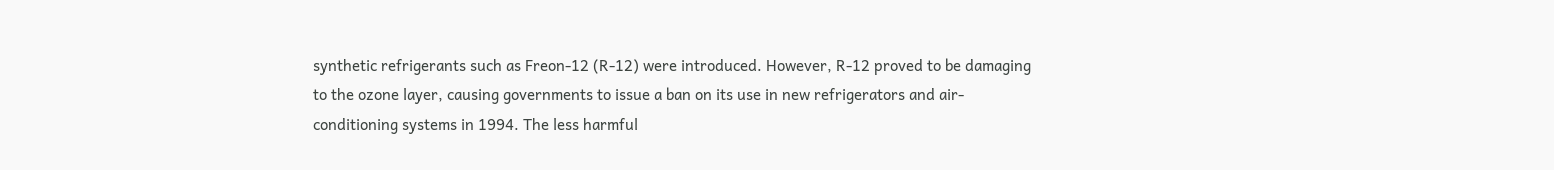synthetic refrigerants such as Freon-12 (R-12) were introduced. However, R-12 proved to be damaging to the ozone layer, causing governments to issue a ban on its use in new refrigerators and air-conditioning systems in 1994. The less harmful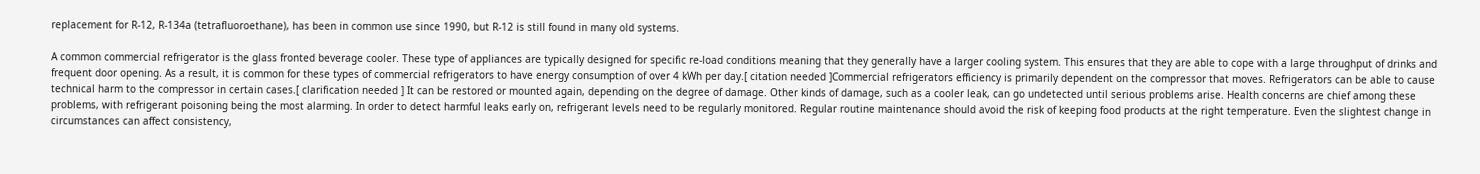replacement for R-12, R-134a (tetrafluoroethane), has been in common use since 1990, but R-12 is still found in many old systems.

A common commercial refrigerator is the glass fronted beverage cooler. These type of appliances are typically designed for specific re-load conditions meaning that they generally have a larger cooling system. This ensures that they are able to cope with a large throughput of drinks and frequent door opening. As a result, it is common for these types of commercial refrigerators to have energy consumption of over 4 kWh per day.[ citation needed ]Commercial refrigerators efficiency is primarily dependent on the compressor that moves. Refrigerators can be able to cause technical harm to the compressor in certain cases.[ clarification needed ] It can be restored or mounted again, depending on the degree of damage. Other kinds of damage, such as a cooler leak, can go undetected until serious problems arise. Health concerns are chief among these problems, with refrigerant poisoning being the most alarming. In order to detect harmful leaks early on, refrigerant levels need to be regularly monitored. Regular routine maintenance should avoid the risk of keeping food products at the right temperature. Even the slightest change in circumstances can affect consistency,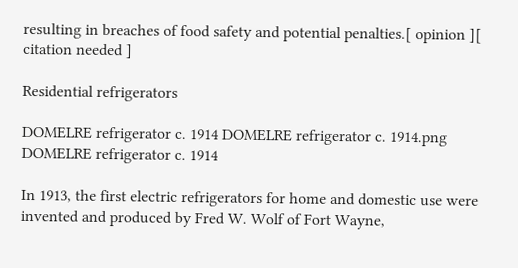resulting in breaches of food safety and potential penalties.[ opinion ][ citation needed ]

Residential refrigerators

DOMELRE refrigerator c. 1914 DOMELRE refrigerator c. 1914.png
DOMELRE refrigerator c. 1914

In 1913, the first electric refrigerators for home and domestic use were invented and produced by Fred W. Wolf of Fort Wayne,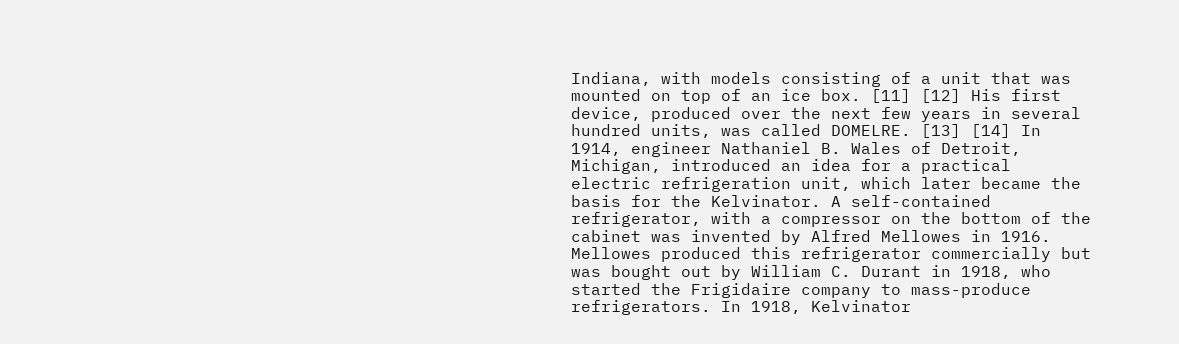Indiana, with models consisting of a unit that was mounted on top of an ice box. [11] [12] His first device, produced over the next few years in several hundred units, was called DOMELRE. [13] [14] In 1914, engineer Nathaniel B. Wales of Detroit, Michigan, introduced an idea for a practical electric refrigeration unit, which later became the basis for the Kelvinator. A self-contained refrigerator, with a compressor on the bottom of the cabinet was invented by Alfred Mellowes in 1916. Mellowes produced this refrigerator commercially but was bought out by William C. Durant in 1918, who started the Frigidaire company to mass-produce refrigerators. In 1918, Kelvinator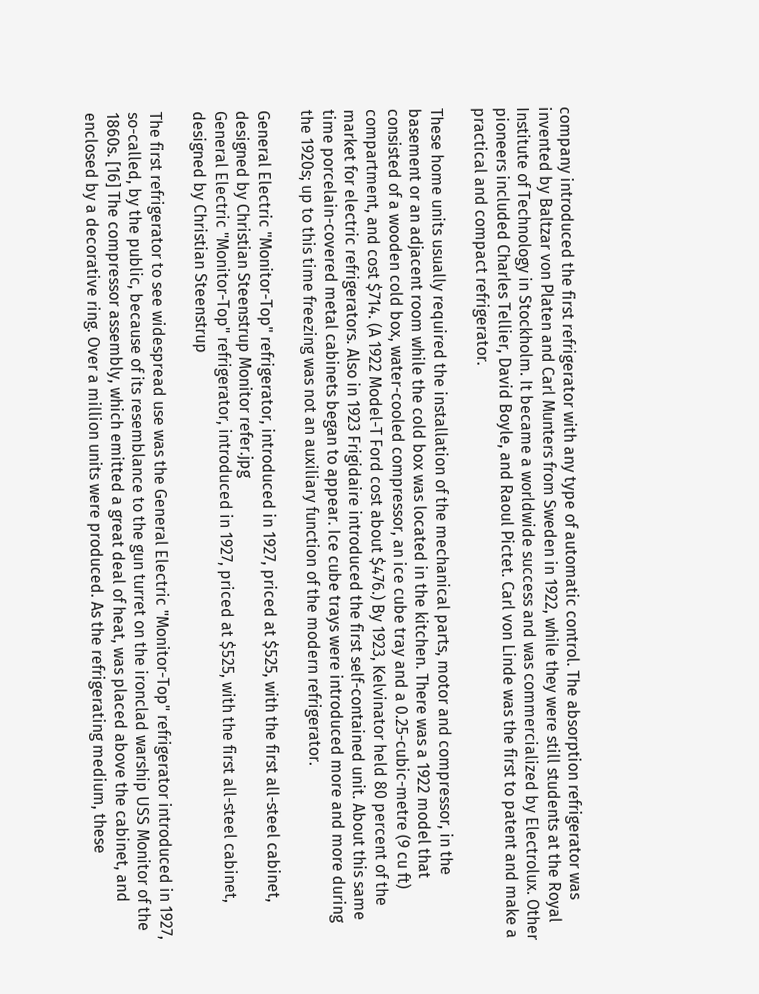company introduced the first refrigerator with any type of automatic control. The absorption refrigerator was invented by Baltzar von Platen and Carl Munters from Sweden in 1922, while they were still students at the Royal Institute of Technology in Stockholm. It became a worldwide success and was commercialized by Electrolux. Other pioneers included Charles Tellier, David Boyle, and Raoul Pictet. Carl von Linde was the first to patent and make a practical and compact refrigerator.

These home units usually required the installation of the mechanical parts, motor and compressor, in the basement or an adjacent room while the cold box was located in the kitchen. There was a 1922 model that consisted of a wooden cold box, water-cooled compressor, an ice cube tray and a 0.25-cubic-metre (9 cu ft) compartment, and cost $714. (A 1922 Model-T Ford cost about $476.) By 1923, Kelvinator held 80 percent of the market for electric refrigerators. Also in 1923 Frigidaire introduced the first self-contained unit. About this same time porcelain-covered metal cabinets began to appear. Ice cube trays were introduced more and more during the 1920s; up to this time freezing was not an auxiliary function of the modern refrigerator.

General Electric "Monitor-Top" refrigerator, introduced in 1927, priced at $525, with the first all-steel cabinet, designed by Christian Steenstrup Monitor refer.jpg
General Electric "Monitor-Top" refrigerator, introduced in 1927, priced at $525, with the first all-steel cabinet, designed by Christian Steenstrup

The first refrigerator to see widespread use was the General Electric "Monitor-Top" refrigerator introduced in 1927, so-called, by the public, because of its resemblance to the gun turret on the ironclad warship USS Monitor of the 1860s. [16] The compressor assembly, which emitted a great deal of heat, was placed above the cabinet, and enclosed by a decorative ring. Over a million units were produced. As the refrigerating medium, these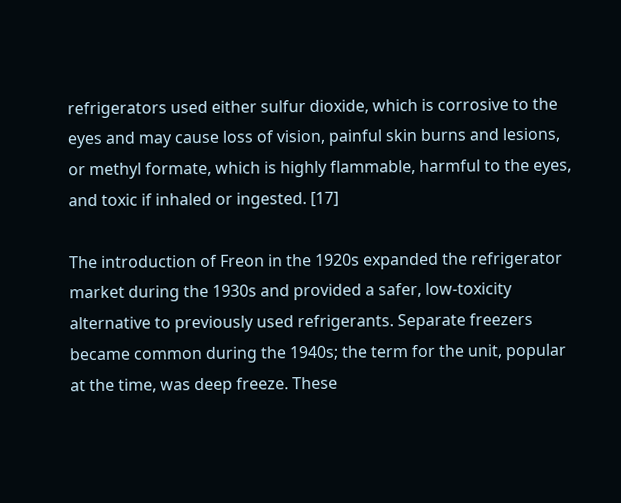refrigerators used either sulfur dioxide, which is corrosive to the eyes and may cause loss of vision, painful skin burns and lesions, or methyl formate, which is highly flammable, harmful to the eyes, and toxic if inhaled or ingested. [17]

The introduction of Freon in the 1920s expanded the refrigerator market during the 1930s and provided a safer, low-toxicity alternative to previously used refrigerants. Separate freezers became common during the 1940s; the term for the unit, popular at the time, was deep freeze. These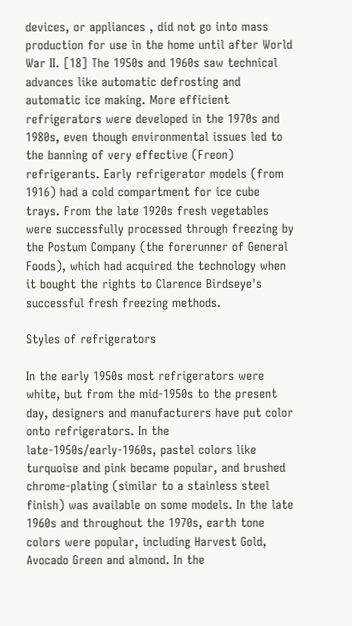devices, or appliances , did not go into mass production for use in the home until after World War II. [18] The 1950s and 1960s saw technical advances like automatic defrosting and automatic ice making. More efficient refrigerators were developed in the 1970s and 1980s, even though environmental issues led to the banning of very effective (Freon) refrigerants. Early refrigerator models (from 1916) had a cold compartment for ice cube trays. From the late 1920s fresh vegetables were successfully processed through freezing by the Postum Company (the forerunner of General Foods), which had acquired the technology when it bought the rights to Clarence Birdseye's successful fresh freezing methods.

Styles of refrigerators

In the early 1950s most refrigerators were white, but from the mid-1950s to the present day, designers and manufacturers have put color onto refrigerators. In the late-1950s/early-1960s, pastel colors like turquoise and pink became popular, and brushed chrome-plating (similar to a stainless steel finish) was available on some models. In the late 1960s and throughout the 1970s, earth tone colors were popular, including Harvest Gold, Avocado Green and almond. In the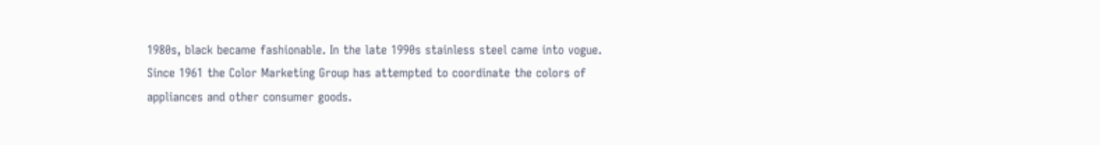1980s, black became fashionable. In the late 1990s stainless steel came into vogue. Since 1961 the Color Marketing Group has attempted to coordinate the colors of appliances and other consumer goods.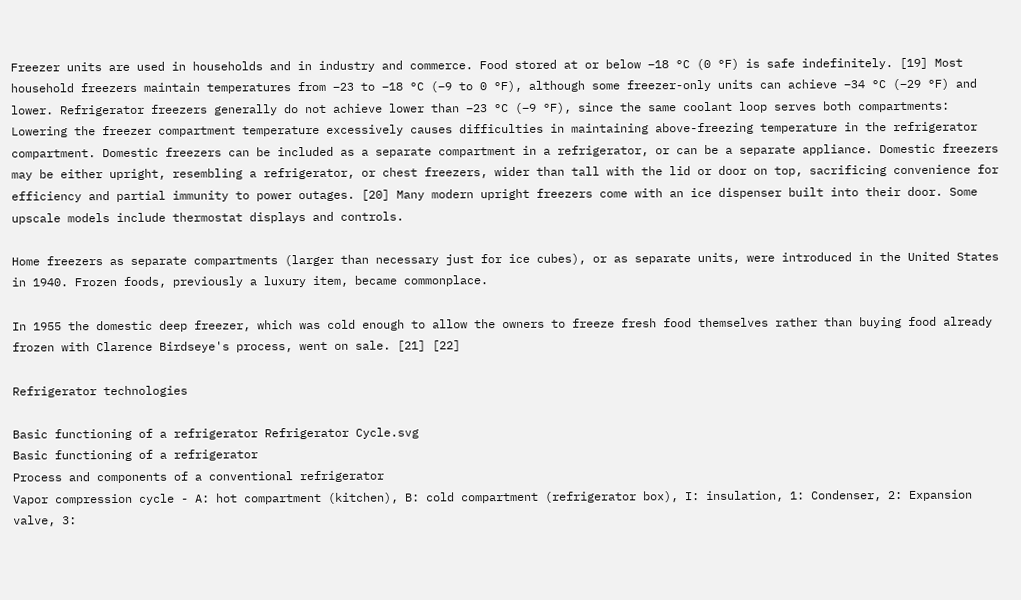Freezer units are used in households and in industry and commerce. Food stored at or below −18 °C (0 °F) is safe indefinitely. [19] Most household freezers maintain temperatures from −23 to −18 °C (−9 to 0 °F), although some freezer-only units can achieve −34 °C (−29 °F) and lower. Refrigerator freezers generally do not achieve lower than −23 °C (−9 °F), since the same coolant loop serves both compartments: Lowering the freezer compartment temperature excessively causes difficulties in maintaining above-freezing temperature in the refrigerator compartment. Domestic freezers can be included as a separate compartment in a refrigerator, or can be a separate appliance. Domestic freezers may be either upright, resembling a refrigerator, or chest freezers, wider than tall with the lid or door on top, sacrificing convenience for efficiency and partial immunity to power outages. [20] Many modern upright freezers come with an ice dispenser built into their door. Some upscale models include thermostat displays and controls.

Home freezers as separate compartments (larger than necessary just for ice cubes), or as separate units, were introduced in the United States in 1940. Frozen foods, previously a luxury item, became commonplace.

In 1955 the domestic deep freezer, which was cold enough to allow the owners to freeze fresh food themselves rather than buying food already frozen with Clarence Birdseye's process, went on sale. [21] [22]

Refrigerator technologies

Basic functioning of a refrigerator Refrigerator Cycle.svg
Basic functioning of a refrigerator
Process and components of a conventional refrigerator
Vapor compression cycle - A: hot compartment (kitchen), B: cold compartment (refrigerator box), I: insulation, 1: Condenser, 2: Expansion valve, 3: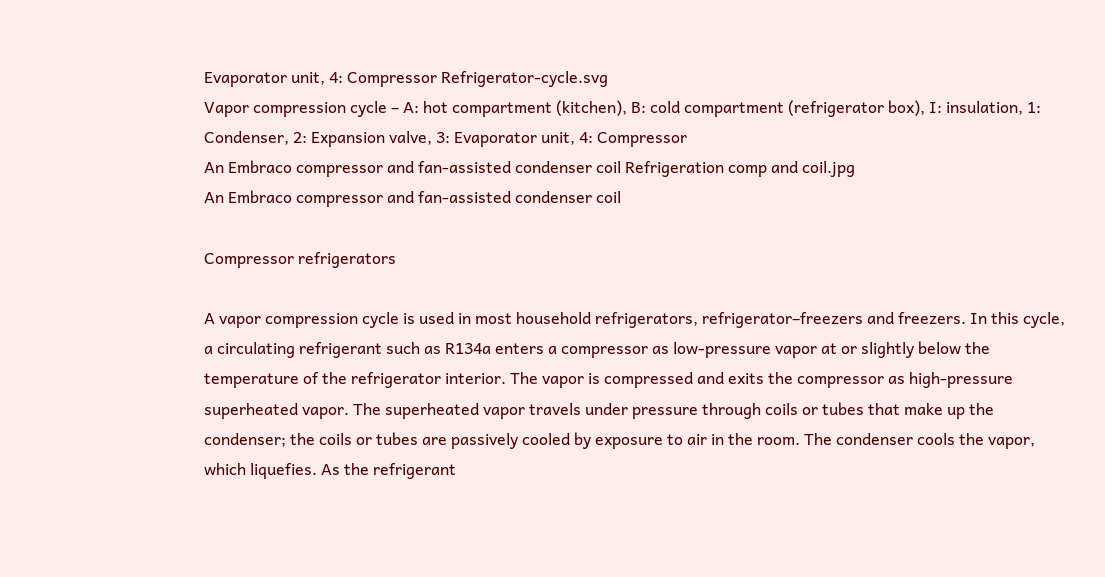Evaporator unit, 4: Compressor Refrigerator-cycle.svg
Vapor compression cycle – A: hot compartment (kitchen), B: cold compartment (refrigerator box), I: insulation, 1: Condenser, 2: Expansion valve, 3: Evaporator unit, 4: Compressor
An Embraco compressor and fan-assisted condenser coil Refrigeration comp and coil.jpg
An Embraco compressor and fan-assisted condenser coil

Compressor refrigerators

A vapor compression cycle is used in most household refrigerators, refrigerator–freezers and freezers. In this cycle, a circulating refrigerant such as R134a enters a compressor as low-pressure vapor at or slightly below the temperature of the refrigerator interior. The vapor is compressed and exits the compressor as high-pressure superheated vapor. The superheated vapor travels under pressure through coils or tubes that make up the condenser; the coils or tubes are passively cooled by exposure to air in the room. The condenser cools the vapor, which liquefies. As the refrigerant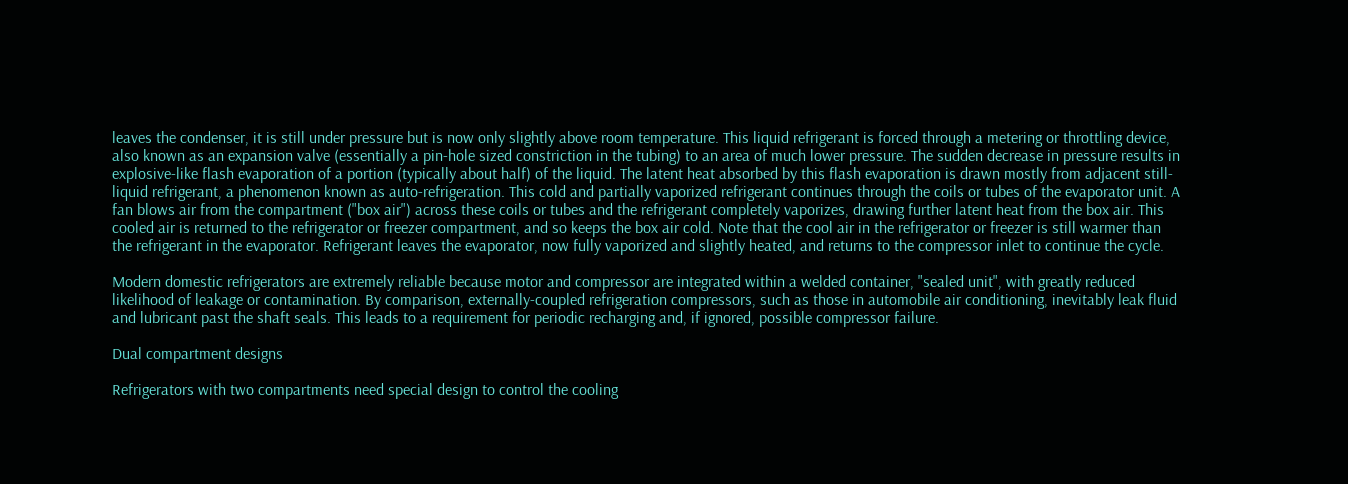leaves the condenser, it is still under pressure but is now only slightly above room temperature. This liquid refrigerant is forced through a metering or throttling device, also known as an expansion valve (essentially a pin-hole sized constriction in the tubing) to an area of much lower pressure. The sudden decrease in pressure results in explosive-like flash evaporation of a portion (typically about half) of the liquid. The latent heat absorbed by this flash evaporation is drawn mostly from adjacent still-liquid refrigerant, a phenomenon known as auto-refrigeration. This cold and partially vaporized refrigerant continues through the coils or tubes of the evaporator unit. A fan blows air from the compartment ("box air") across these coils or tubes and the refrigerant completely vaporizes, drawing further latent heat from the box air. This cooled air is returned to the refrigerator or freezer compartment, and so keeps the box air cold. Note that the cool air in the refrigerator or freezer is still warmer than the refrigerant in the evaporator. Refrigerant leaves the evaporator, now fully vaporized and slightly heated, and returns to the compressor inlet to continue the cycle.

Modern domestic refrigerators are extremely reliable because motor and compressor are integrated within a welded container, "sealed unit", with greatly reduced likelihood of leakage or contamination. By comparison, externally-coupled refrigeration compressors, such as those in automobile air conditioning, inevitably leak fluid and lubricant past the shaft seals. This leads to a requirement for periodic recharging and, if ignored, possible compressor failure.

Dual compartment designs

Refrigerators with two compartments need special design to control the cooling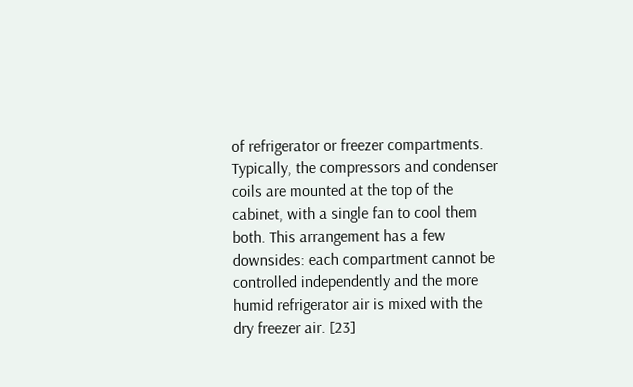of refrigerator or freezer compartments. Typically, the compressors and condenser coils are mounted at the top of the cabinet, with a single fan to cool them both. This arrangement has a few downsides: each compartment cannot be controlled independently and the more humid refrigerator air is mixed with the dry freezer air. [23]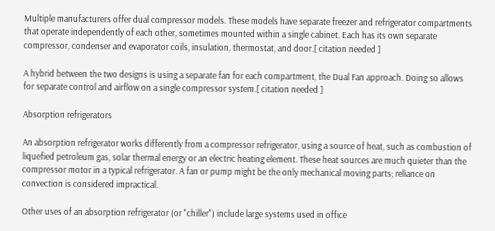Multiple manufacturers offer dual compressor models. These models have separate freezer and refrigerator compartments that operate independently of each other, sometimes mounted within a single cabinet. Each has its own separate compressor, condenser and evaporator coils, insulation, thermostat, and door.[ citation needed ]

A hybrid between the two designs is using a separate fan for each compartment, the Dual Fan approach. Doing so allows for separate control and airflow on a single compressor system.[ citation needed ]

Absorption refrigerators

An absorption refrigerator works differently from a compressor refrigerator, using a source of heat, such as combustion of liquefied petroleum gas, solar thermal energy or an electric heating element. These heat sources are much quieter than the compressor motor in a typical refrigerator. A fan or pump might be the only mechanical moving parts; reliance on convection is considered impractical.

Other uses of an absorption refrigerator (or "chiller") include large systems used in office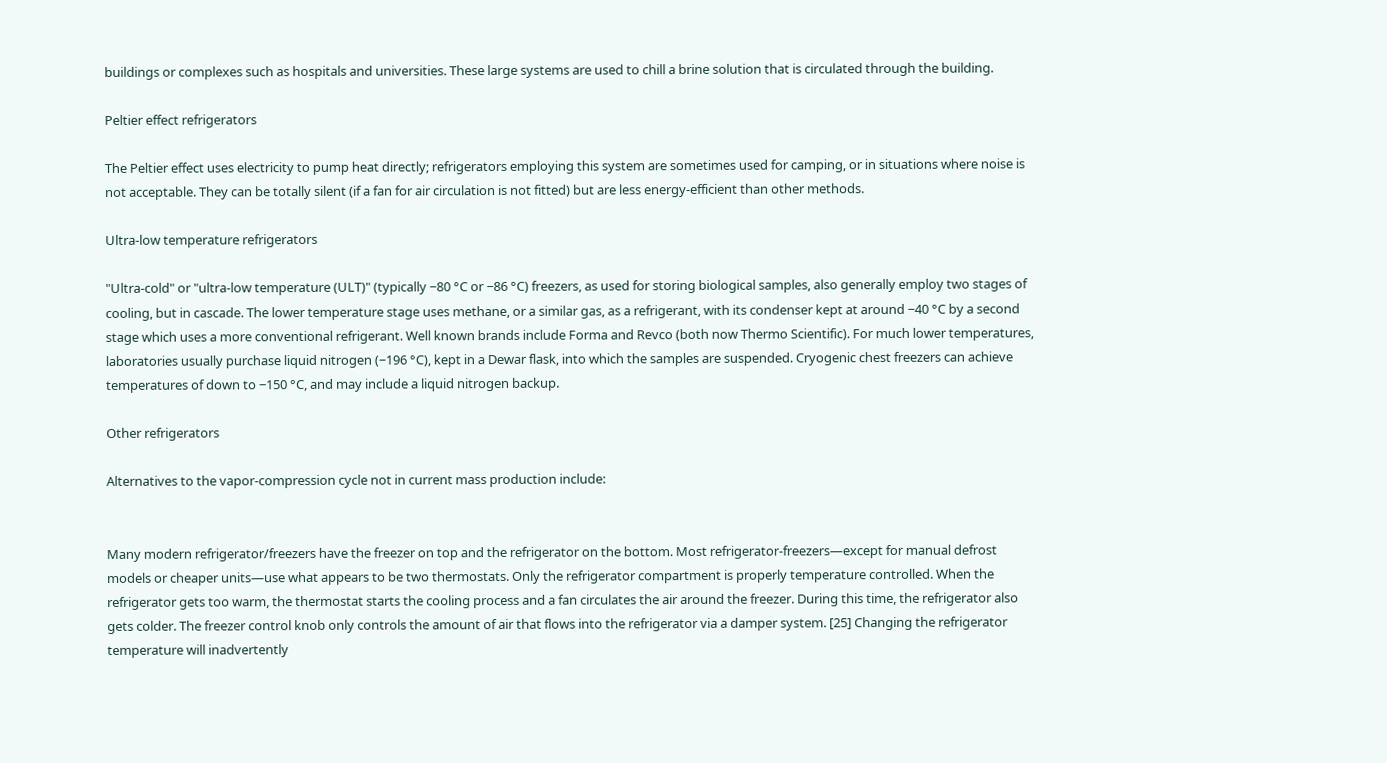buildings or complexes such as hospitals and universities. These large systems are used to chill a brine solution that is circulated through the building.

Peltier effect refrigerators

The Peltier effect uses electricity to pump heat directly; refrigerators employing this system are sometimes used for camping, or in situations where noise is not acceptable. They can be totally silent (if a fan for air circulation is not fitted) but are less energy-efficient than other methods.

Ultra-low temperature refrigerators

"Ultra-cold" or "ultra-low temperature (ULT)" (typically −80 °C or −86 °C) freezers, as used for storing biological samples, also generally employ two stages of cooling, but in cascade. The lower temperature stage uses methane, or a similar gas, as a refrigerant, with its condenser kept at around −40 °C by a second stage which uses a more conventional refrigerant. Well known brands include Forma and Revco (both now Thermo Scientific). For much lower temperatures, laboratories usually purchase liquid nitrogen (−196 °C), kept in a Dewar flask, into which the samples are suspended. Cryogenic chest freezers can achieve temperatures of down to −150 °C, and may include a liquid nitrogen backup.

Other refrigerators

Alternatives to the vapor-compression cycle not in current mass production include:


Many modern refrigerator/freezers have the freezer on top and the refrigerator on the bottom. Most refrigerator-freezers—except for manual defrost models or cheaper units—use what appears to be two thermostats. Only the refrigerator compartment is properly temperature controlled. When the refrigerator gets too warm, the thermostat starts the cooling process and a fan circulates the air around the freezer. During this time, the refrigerator also gets colder. The freezer control knob only controls the amount of air that flows into the refrigerator via a damper system. [25] Changing the refrigerator temperature will inadvertently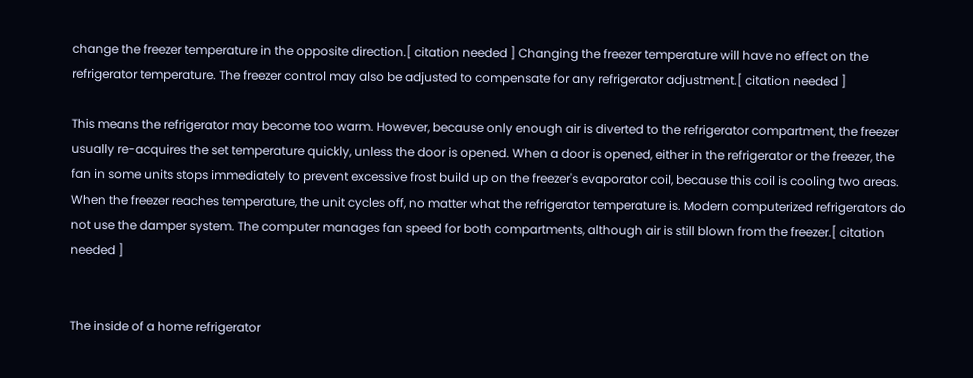change the freezer temperature in the opposite direction.[ citation needed ] Changing the freezer temperature will have no effect on the refrigerator temperature. The freezer control may also be adjusted to compensate for any refrigerator adjustment.[ citation needed ]

This means the refrigerator may become too warm. However, because only enough air is diverted to the refrigerator compartment, the freezer usually re-acquires the set temperature quickly, unless the door is opened. When a door is opened, either in the refrigerator or the freezer, the fan in some units stops immediately to prevent excessive frost build up on the freezer's evaporator coil, because this coil is cooling two areas. When the freezer reaches temperature, the unit cycles off, no matter what the refrigerator temperature is. Modern computerized refrigerators do not use the damper system. The computer manages fan speed for both compartments, although air is still blown from the freezer.[ citation needed ]


The inside of a home refrigerator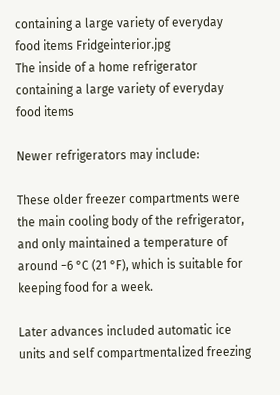containing a large variety of everyday food items Fridgeinterior.jpg
The inside of a home refrigerator containing a large variety of everyday food items

Newer refrigerators may include:

These older freezer compartments were the main cooling body of the refrigerator, and only maintained a temperature of around −6 °C (21 °F), which is suitable for keeping food for a week.

Later advances included automatic ice units and self compartmentalized freezing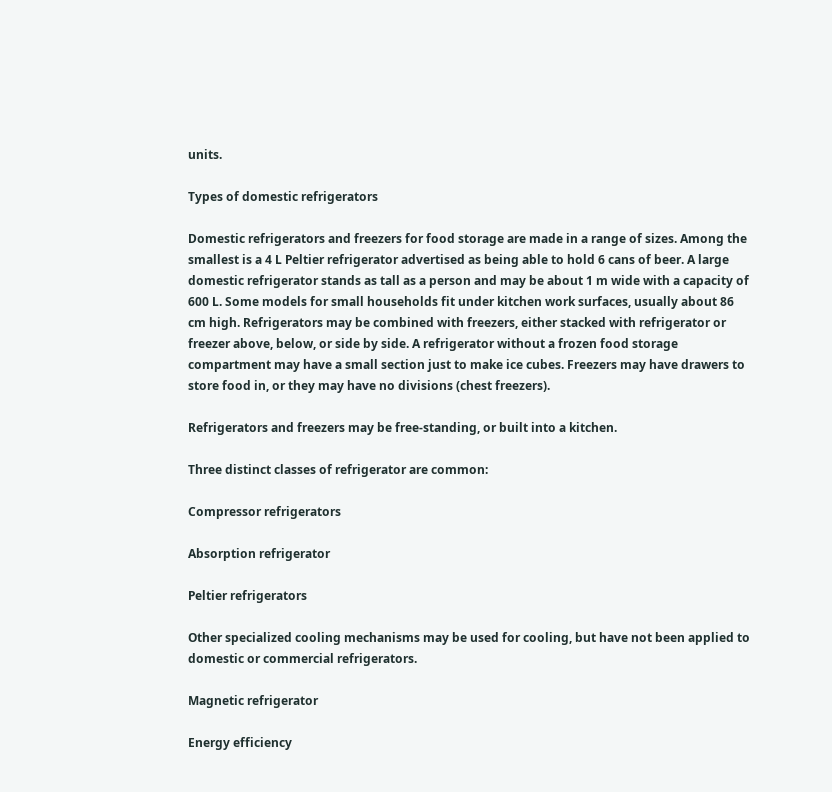units.

Types of domestic refrigerators

Domestic refrigerators and freezers for food storage are made in a range of sizes. Among the smallest is a 4 L Peltier refrigerator advertised as being able to hold 6 cans of beer. A large domestic refrigerator stands as tall as a person and may be about 1 m wide with a capacity of 600 L. Some models for small households fit under kitchen work surfaces, usually about 86 cm high. Refrigerators may be combined with freezers, either stacked with refrigerator or freezer above, below, or side by side. A refrigerator without a frozen food storage compartment may have a small section just to make ice cubes. Freezers may have drawers to store food in, or they may have no divisions (chest freezers).

Refrigerators and freezers may be free-standing, or built into a kitchen.

Three distinct classes of refrigerator are common:

Compressor refrigerators

Absorption refrigerator

Peltier refrigerators

Other specialized cooling mechanisms may be used for cooling, but have not been applied to domestic or commercial refrigerators.

Magnetic refrigerator

Energy efficiency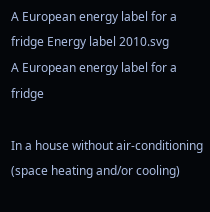A European energy label for a fridge Energy label 2010.svg
A European energy label for a fridge

In a house without air-conditioning (space heating and/or cooling)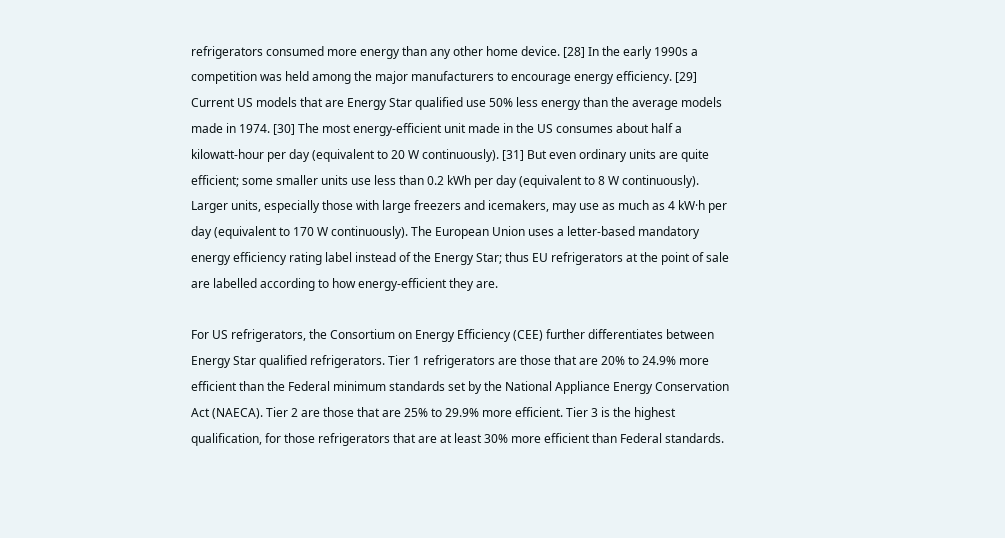refrigerators consumed more energy than any other home device. [28] In the early 1990s a competition was held among the major manufacturers to encourage energy efficiency. [29] Current US models that are Energy Star qualified use 50% less energy than the average models made in 1974. [30] The most energy-efficient unit made in the US consumes about half a kilowatt-hour per day (equivalent to 20 W continuously). [31] But even ordinary units are quite efficient; some smaller units use less than 0.2 kWh per day (equivalent to 8 W continuously). Larger units, especially those with large freezers and icemakers, may use as much as 4 kW·h per day (equivalent to 170 W continuously). The European Union uses a letter-based mandatory energy efficiency rating label instead of the Energy Star; thus EU refrigerators at the point of sale are labelled according to how energy-efficient they are.

For US refrigerators, the Consortium on Energy Efficiency (CEE) further differentiates between Energy Star qualified refrigerators. Tier 1 refrigerators are those that are 20% to 24.9% more efficient than the Federal minimum standards set by the National Appliance Energy Conservation Act (NAECA). Tier 2 are those that are 25% to 29.9% more efficient. Tier 3 is the highest qualification, for those refrigerators that are at least 30% more efficient than Federal standards.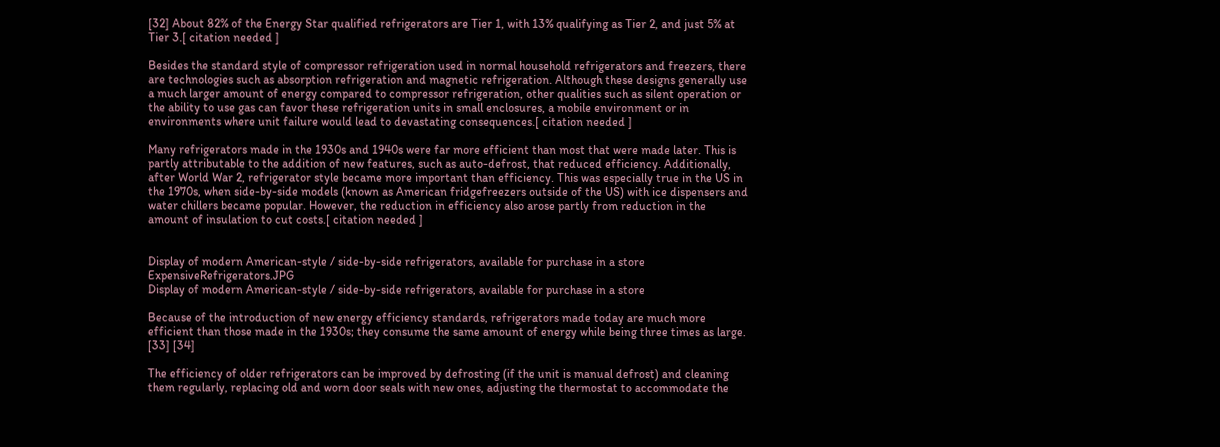[32] About 82% of the Energy Star qualified refrigerators are Tier 1, with 13% qualifying as Tier 2, and just 5% at Tier 3.[ citation needed ]

Besides the standard style of compressor refrigeration used in normal household refrigerators and freezers, there are technologies such as absorption refrigeration and magnetic refrigeration. Although these designs generally use a much larger amount of energy compared to compressor refrigeration, other qualities such as silent operation or the ability to use gas can favor these refrigeration units in small enclosures, a mobile environment or in environments where unit failure would lead to devastating consequences.[ citation needed ]

Many refrigerators made in the 1930s and 1940s were far more efficient than most that were made later. This is partly attributable to the addition of new features, such as auto-defrost, that reduced efficiency. Additionally, after World War 2, refrigerator style became more important than efficiency. This was especially true in the US in the 1970s, when side-by-side models (known as American fridgefreezers outside of the US) with ice dispensers and water chillers became popular. However, the reduction in efficiency also arose partly from reduction in the amount of insulation to cut costs.[ citation needed ]


Display of modern American-style / side-by-side refrigerators, available for purchase in a store ExpensiveRefrigerators.JPG
Display of modern American-style / side-by-side refrigerators, available for purchase in a store

Because of the introduction of new energy efficiency standards, refrigerators made today are much more efficient than those made in the 1930s; they consume the same amount of energy while being three times as large. [33] [34]

The efficiency of older refrigerators can be improved by defrosting (if the unit is manual defrost) and cleaning them regularly, replacing old and worn door seals with new ones, adjusting the thermostat to accommodate the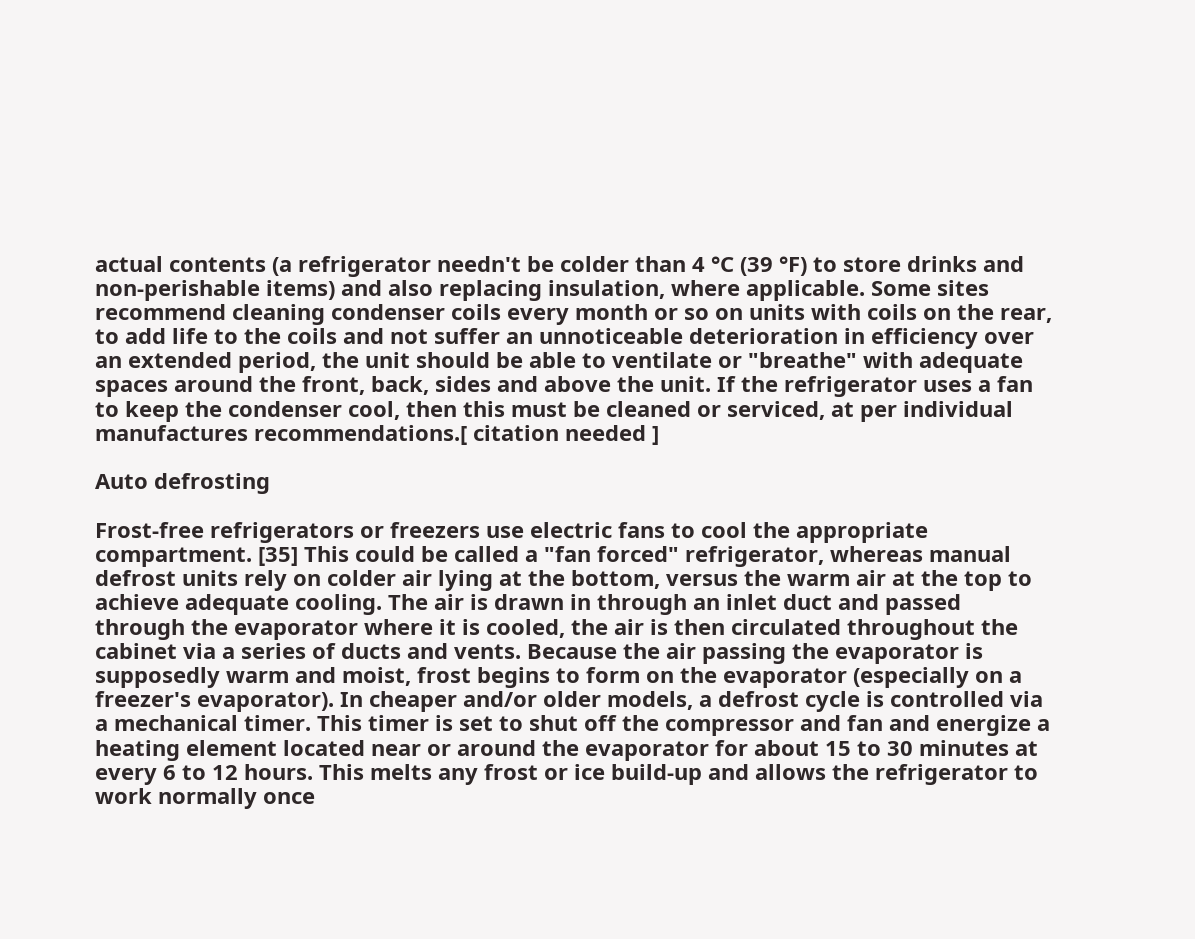actual contents (a refrigerator needn't be colder than 4 °C (39 °F) to store drinks and non-perishable items) and also replacing insulation, where applicable. Some sites recommend cleaning condenser coils every month or so on units with coils on the rear, to add life to the coils and not suffer an unnoticeable deterioration in efficiency over an extended period, the unit should be able to ventilate or "breathe" with adequate spaces around the front, back, sides and above the unit. If the refrigerator uses a fan to keep the condenser cool, then this must be cleaned or serviced, at per individual manufactures recommendations.[ citation needed ]

Auto defrosting

Frost-free refrigerators or freezers use electric fans to cool the appropriate compartment. [35] This could be called a "fan forced" refrigerator, whereas manual defrost units rely on colder air lying at the bottom, versus the warm air at the top to achieve adequate cooling. The air is drawn in through an inlet duct and passed through the evaporator where it is cooled, the air is then circulated throughout the cabinet via a series of ducts and vents. Because the air passing the evaporator is supposedly warm and moist, frost begins to form on the evaporator (especially on a freezer's evaporator). In cheaper and/or older models, a defrost cycle is controlled via a mechanical timer. This timer is set to shut off the compressor and fan and energize a heating element located near or around the evaporator for about 15 to 30 minutes at every 6 to 12 hours. This melts any frost or ice build-up and allows the refrigerator to work normally once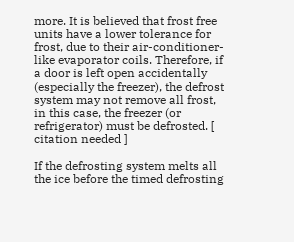more. It is believed that frost free units have a lower tolerance for frost, due to their air-conditioner-like evaporator coils. Therefore, if a door is left open accidentally (especially the freezer), the defrost system may not remove all frost, in this case, the freezer (or refrigerator) must be defrosted. [ citation needed ]

If the defrosting system melts all the ice before the timed defrosting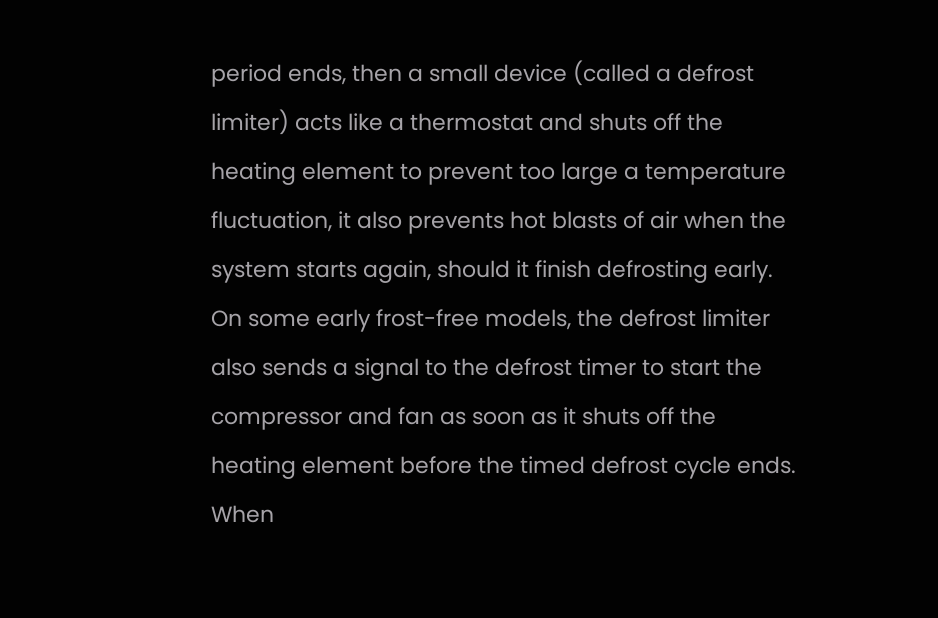period ends, then a small device (called a defrost limiter) acts like a thermostat and shuts off the heating element to prevent too large a temperature fluctuation, it also prevents hot blasts of air when the system starts again, should it finish defrosting early. On some early frost-free models, the defrost limiter also sends a signal to the defrost timer to start the compressor and fan as soon as it shuts off the heating element before the timed defrost cycle ends. When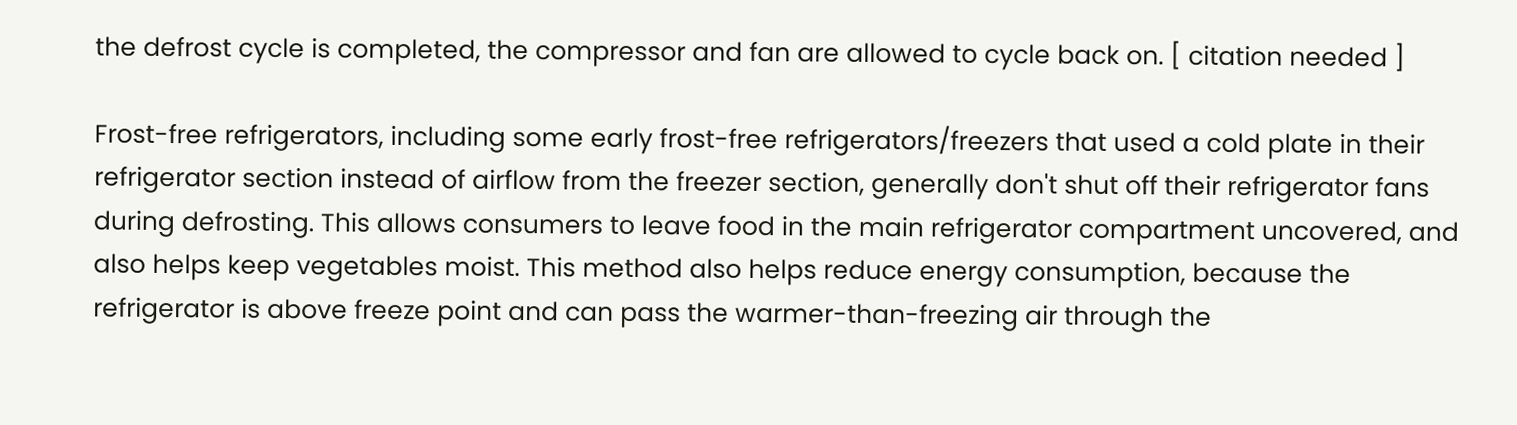the defrost cycle is completed, the compressor and fan are allowed to cycle back on. [ citation needed ]

Frost-free refrigerators, including some early frost-free refrigerators/freezers that used a cold plate in their refrigerator section instead of airflow from the freezer section, generally don't shut off their refrigerator fans during defrosting. This allows consumers to leave food in the main refrigerator compartment uncovered, and also helps keep vegetables moist. This method also helps reduce energy consumption, because the refrigerator is above freeze point and can pass the warmer-than-freezing air through the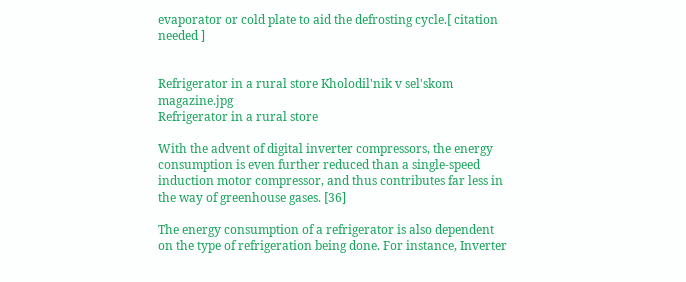evaporator or cold plate to aid the defrosting cycle.[ citation needed ]


Refrigerator in a rural store Kholodil'nik v sel'skom magazine.jpg
Refrigerator in a rural store

With the advent of digital inverter compressors, the energy consumption is even further reduced than a single-speed induction motor compressor, and thus contributes far less in the way of greenhouse gases. [36]

The energy consumption of a refrigerator is also dependent on the type of refrigeration being done. For instance, Inverter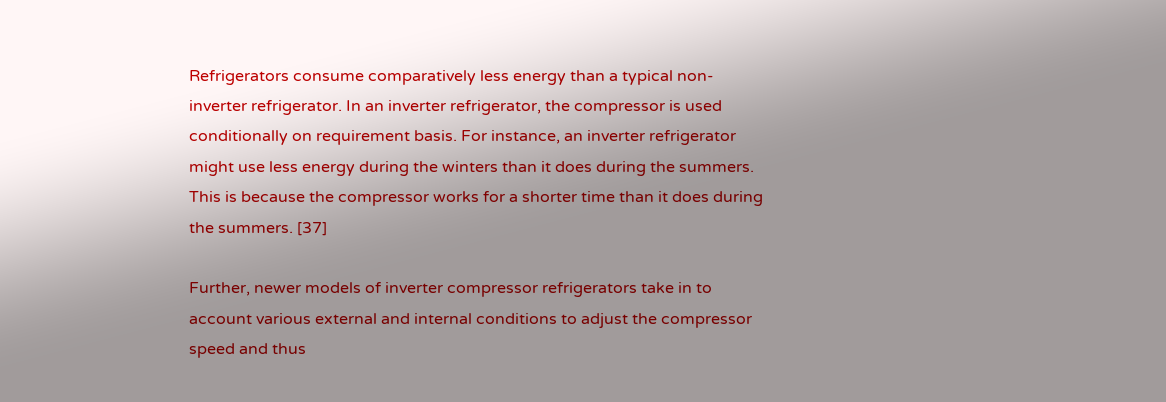Refrigerators consume comparatively less energy than a typical non-inverter refrigerator. In an inverter refrigerator, the compressor is used conditionally on requirement basis. For instance, an inverter refrigerator might use less energy during the winters than it does during the summers. This is because the compressor works for a shorter time than it does during the summers. [37]

Further, newer models of inverter compressor refrigerators take in to account various external and internal conditions to adjust the compressor speed and thus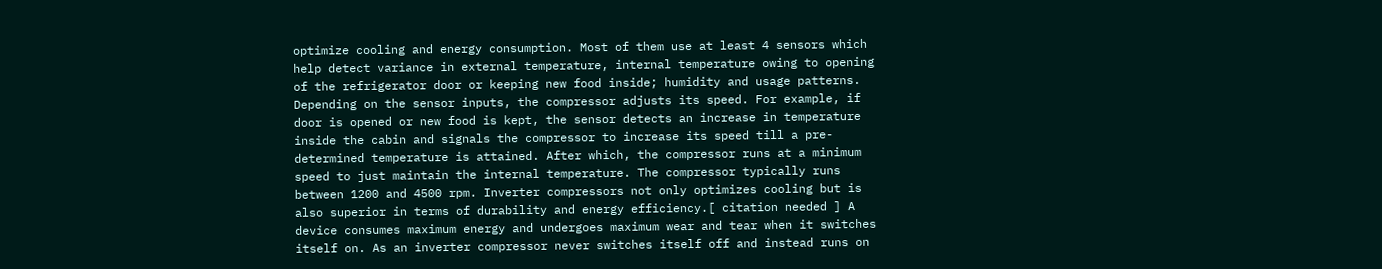optimize cooling and energy consumption. Most of them use at least 4 sensors which help detect variance in external temperature, internal temperature owing to opening of the refrigerator door or keeping new food inside; humidity and usage patterns. Depending on the sensor inputs, the compressor adjusts its speed. For example, if door is opened or new food is kept, the sensor detects an increase in temperature inside the cabin and signals the compressor to increase its speed till a pre-determined temperature is attained. After which, the compressor runs at a minimum speed to just maintain the internal temperature. The compressor typically runs between 1200 and 4500 rpm. Inverter compressors not only optimizes cooling but is also superior in terms of durability and energy efficiency.[ citation needed ] A device consumes maximum energy and undergoes maximum wear and tear when it switches itself on. As an inverter compressor never switches itself off and instead runs on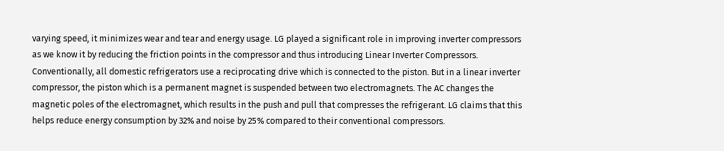varying speed, it minimizes wear and tear and energy usage. LG played a significant role in improving inverter compressors as we know it by reducing the friction points in the compressor and thus introducing Linear Inverter Compressors. Conventionally, all domestic refrigerators use a reciprocating drive which is connected to the piston. But in a linear inverter compressor, the piston which is a permanent magnet is suspended between two electromagnets. The AC changes the magnetic poles of the electromagnet, which results in the push and pull that compresses the refrigerant. LG claims that this helps reduce energy consumption by 32% and noise by 25% compared to their conventional compressors.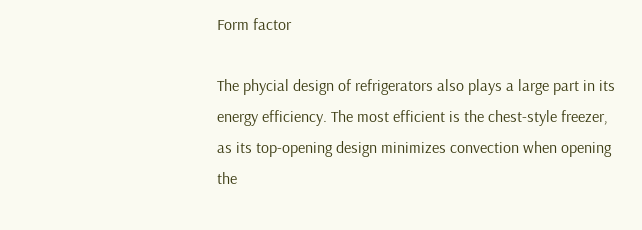Form factor

The phycial design of refrigerators also plays a large part in its energy efficiency. The most efficient is the chest-style freezer, as its top-opening design minimizes convection when opening the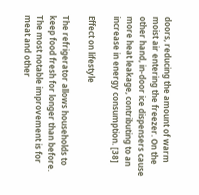doors, reducing the amount of warm moist air entering the freezer. On the other hand, in-door ice dispensers cause more heat leakage, contributing to an increase in energy consumption. [38]

Effect on lifestyle

The refrigerator allows households to keep food fresh for longer than before. The most notable improvement is for meat and other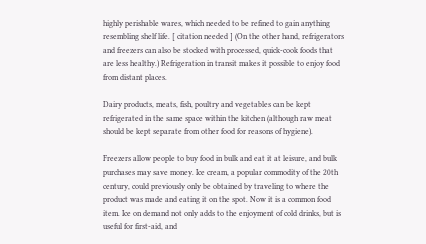highly perishable wares, which needed to be refined to gain anything resembling shelf life. [ citation needed ] (On the other hand, refrigerators and freezers can also be stocked with processed, quick-cook foods that are less healthy.) Refrigeration in transit makes it possible to enjoy food from distant places.

Dairy products, meats, fish, poultry and vegetables can be kept refrigerated in the same space within the kitchen (although raw meat should be kept separate from other food for reasons of hygiene).

Freezers allow people to buy food in bulk and eat it at leisure, and bulk purchases may save money. Ice cream, a popular commodity of the 20th century, could previously only be obtained by traveling to where the product was made and eating it on the spot. Now it is a common food item. Ice on demand not only adds to the enjoyment of cold drinks, but is useful for first-aid, and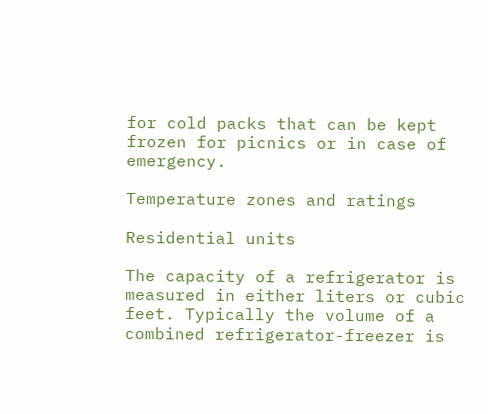for cold packs that can be kept frozen for picnics or in case of emergency.

Temperature zones and ratings

Residential units

The capacity of a refrigerator is measured in either liters or cubic feet. Typically the volume of a combined refrigerator-freezer is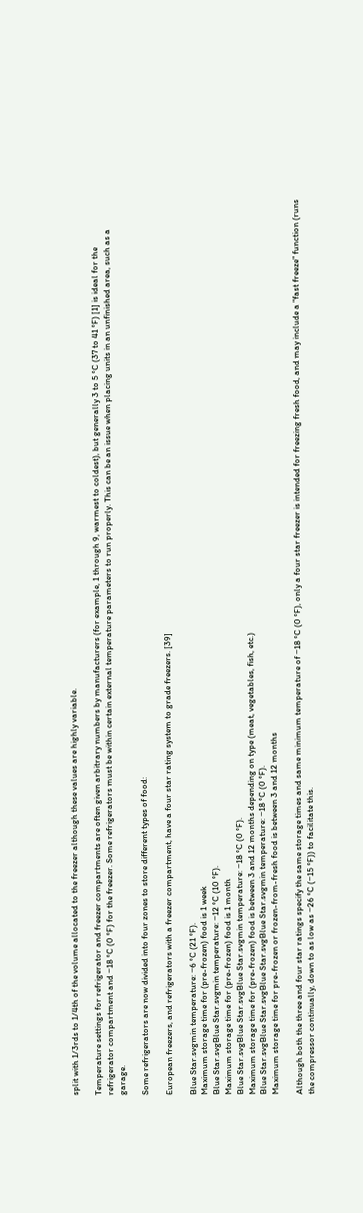split with 1/3rds to 1/4th of the volume allocated to the freezer although these values are highly variable.

Temperature settings for refrigerator and freezer compartments are often given arbitrary numbers by manufacturers (for example, 1 through 9, warmest to coldest), but generally 3 to 5 °C (37 to 41 °F) [1] is ideal for the refrigerator compartment and −18 °C (0 °F) for the freezer. Some refrigerators must be within certain external temperature parameters to run properly. This can be an issue when placing units in an unfinished area, such as a garage.

Some refrigerators are now divided into four zones to store different types of food:

European freezers, and refrigerators with a freezer compartment, have a four star rating system to grade freezers. [39]

Blue Star.svgmin temperature: −6 °C (21 °F).
Maximum storage time for (pre-frozen) food is 1 week
Blue Star.svgBlue Star.svgmin temperature: −12 °C (10 °F).
Maximum storage time for (pre-frozen) food is 1 month
Blue Star.svgBlue Star.svgBlue Star.svgmin temperature: −18 °C (0 °F).
Maximum storage time for (pre-frozen) food is between 3 and 12 months depending on type (meat, vegetables, fish, etc.)
Blue Star.svgBlue Star.svgBlue Star.svgBlue Star.svgmin temperature: −18 °C (0 °F).
Maximum storage time for pre-frozen or frozen-from-fresh food is between 3 and 12 months

Although both the three and four star ratings specify the same storage times and same minimum temperature of −18 °C (0 °F), only a four star freezer is intended for freezing fresh food, and may include a "fast freeze" function (runs the compressor continually, down to as low as −26 °C (−15 °F)) to facilitate this.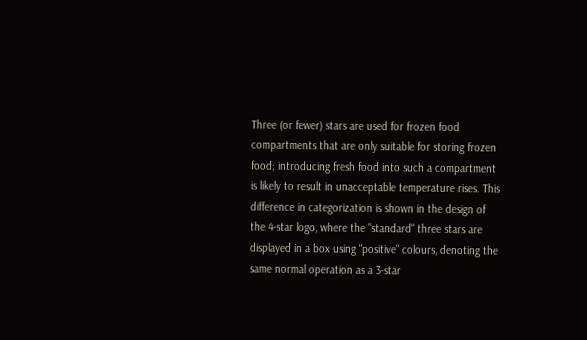Three (or fewer) stars are used for frozen food compartments that are only suitable for storing frozen food; introducing fresh food into such a compartment is likely to result in unacceptable temperature rises. This difference in categorization is shown in the design of the 4-star logo, where the "standard" three stars are displayed in a box using "positive" colours, denoting the same normal operation as a 3-star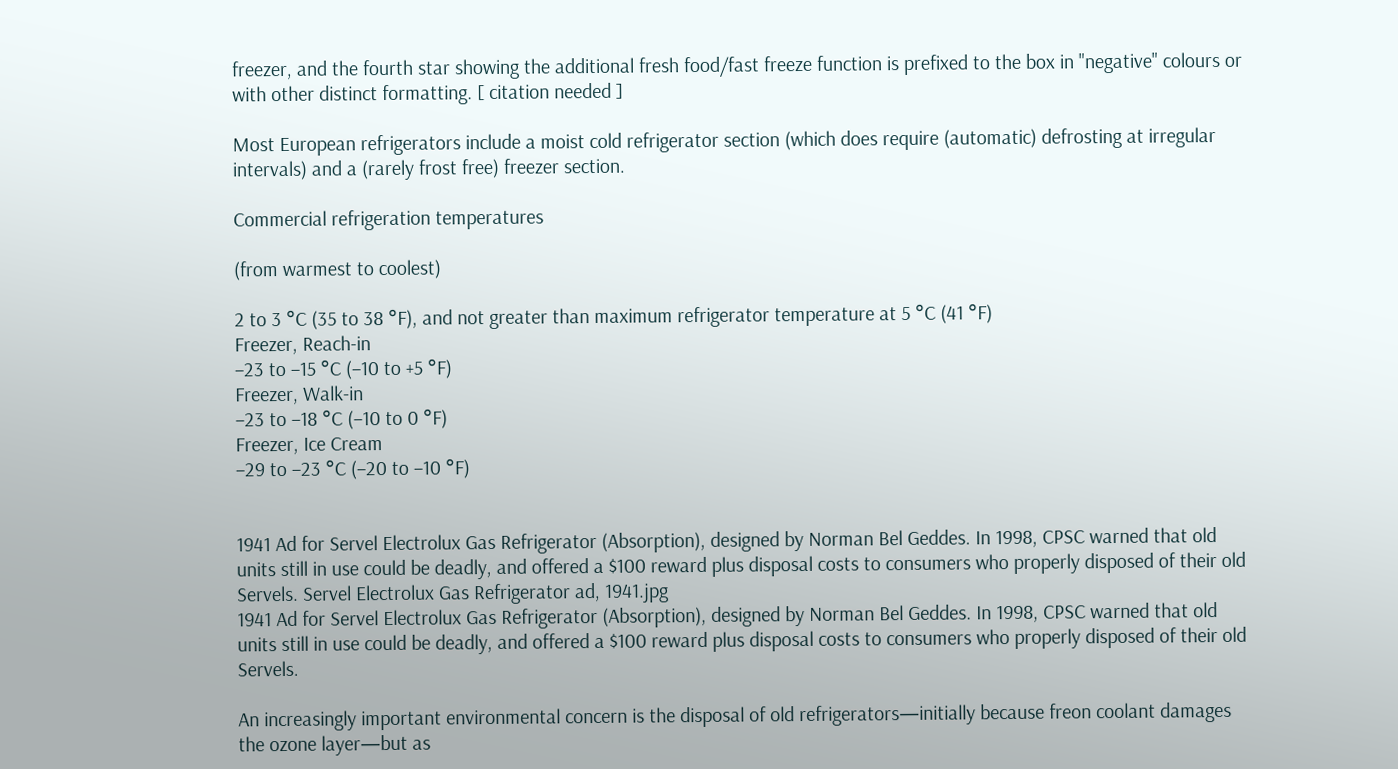freezer, and the fourth star showing the additional fresh food/fast freeze function is prefixed to the box in "negative" colours or with other distinct formatting. [ citation needed ]

Most European refrigerators include a moist cold refrigerator section (which does require (automatic) defrosting at irregular intervals) and a (rarely frost free) freezer section.

Commercial refrigeration temperatures

(from warmest to coolest)

2 to 3 °C (35 to 38 °F), and not greater than maximum refrigerator temperature at 5 °C (41 °F)
Freezer, Reach-in
−23 to −15 °C (−10 to +5 °F)
Freezer, Walk-in
−23 to −18 °C (−10 to 0 °F)
Freezer, Ice Cream
−29 to −23 °C (−20 to −10 °F)


1941 Ad for Servel Electrolux Gas Refrigerator (Absorption), designed by Norman Bel Geddes. In 1998, CPSC warned that old units still in use could be deadly, and offered a $100 reward plus disposal costs to consumers who properly disposed of their old Servels. Servel Electrolux Gas Refrigerator ad, 1941.jpg
1941 Ad for Servel Electrolux Gas Refrigerator (Absorption), designed by Norman Bel Geddes. In 1998, CPSC warned that old units still in use could be deadly, and offered a $100 reward plus disposal costs to consumers who properly disposed of their old Servels.

An increasingly important environmental concern is the disposal of old refrigerators—initially because freon coolant damages the ozone layer—but as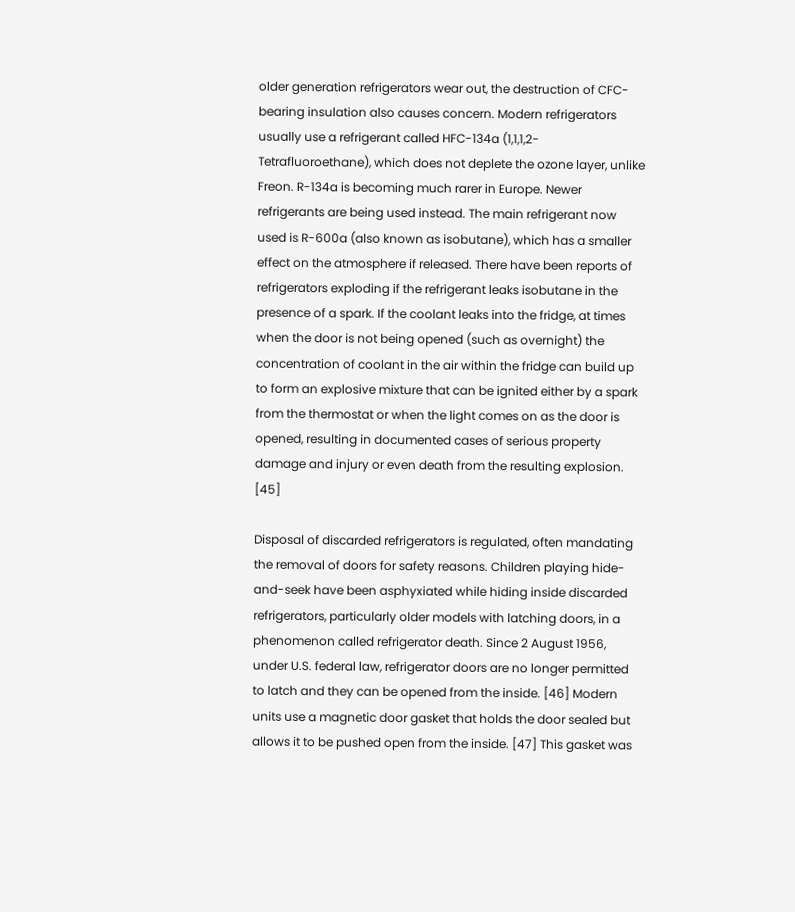older generation refrigerators wear out, the destruction of CFC-bearing insulation also causes concern. Modern refrigerators usually use a refrigerant called HFC-134a (1,1,1,2-Tetrafluoroethane), which does not deplete the ozone layer, unlike Freon. R-134a is becoming much rarer in Europe. Newer refrigerants are being used instead. The main refrigerant now used is R-600a (also known as isobutane), which has a smaller effect on the atmosphere if released. There have been reports of refrigerators exploding if the refrigerant leaks isobutane in the presence of a spark. If the coolant leaks into the fridge, at times when the door is not being opened (such as overnight) the concentration of coolant in the air within the fridge can build up to form an explosive mixture that can be ignited either by a spark from the thermostat or when the light comes on as the door is opened, resulting in documented cases of serious property damage and injury or even death from the resulting explosion. [45]

Disposal of discarded refrigerators is regulated, often mandating the removal of doors for safety reasons. Children playing hide-and-seek have been asphyxiated while hiding inside discarded refrigerators, particularly older models with latching doors, in a phenomenon called refrigerator death. Since 2 August 1956, under U.S. federal law, refrigerator doors are no longer permitted to latch and they can be opened from the inside. [46] Modern units use a magnetic door gasket that holds the door sealed but allows it to be pushed open from the inside. [47] This gasket was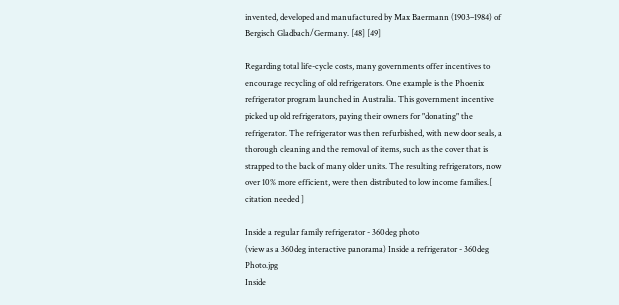invented, developed and manufactured by Max Baermann (1903–1984) of Bergisch Gladbach/Germany. [48] [49]

Regarding total life-cycle costs, many governments offer incentives to encourage recycling of old refrigerators. One example is the Phoenix refrigerator program launched in Australia. This government incentive picked up old refrigerators, paying their owners for "donating" the refrigerator. The refrigerator was then refurbished, with new door seals, a thorough cleaning and the removal of items, such as the cover that is strapped to the back of many older units. The resulting refrigerators, now over 10% more efficient, were then distributed to low income families.[ citation needed ]

Inside a regular family refrigerator - 360deg photo
(view as a 360deg interactive panorama) Inside a refrigerator - 360deg Photo.jpg
Inside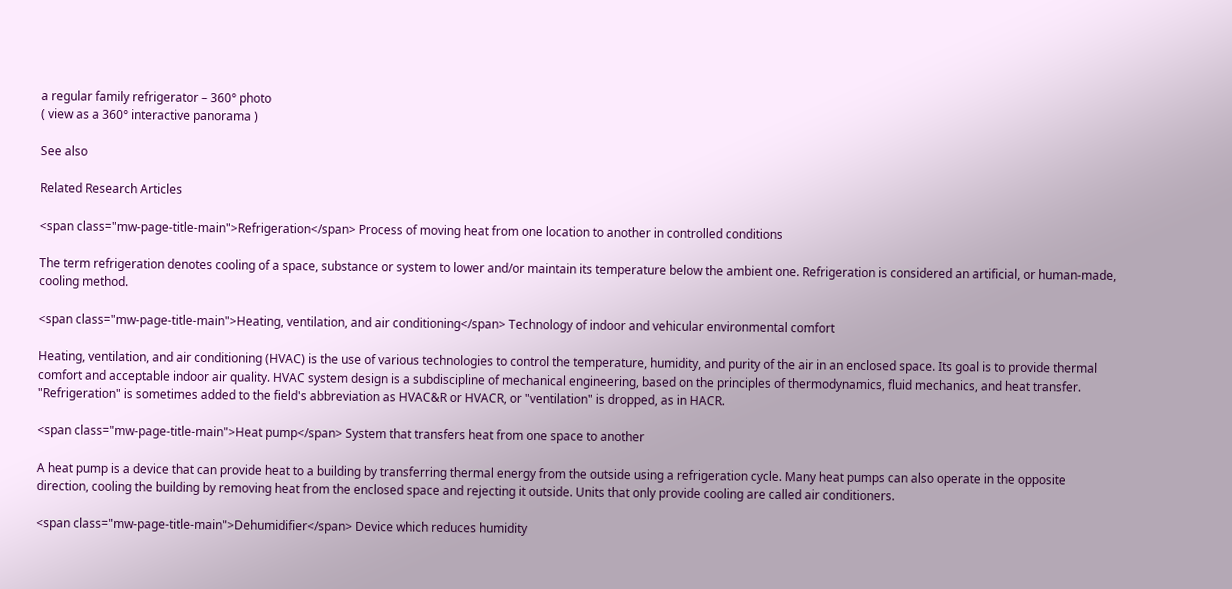a regular family refrigerator – 360° photo
( view as a 360° interactive panorama )

See also

Related Research Articles

<span class="mw-page-title-main">Refrigeration</span> Process of moving heat from one location to another in controlled conditions

The term refrigeration denotes cooling of a space, substance or system to lower and/or maintain its temperature below the ambient one. Refrigeration is considered an artificial, or human-made, cooling method.

<span class="mw-page-title-main">Heating, ventilation, and air conditioning</span> Technology of indoor and vehicular environmental comfort

Heating, ventilation, and air conditioning (HVAC) is the use of various technologies to control the temperature, humidity, and purity of the air in an enclosed space. Its goal is to provide thermal comfort and acceptable indoor air quality. HVAC system design is a subdiscipline of mechanical engineering, based on the principles of thermodynamics, fluid mechanics, and heat transfer. "Refrigeration" is sometimes added to the field's abbreviation as HVAC&R or HVACR, or "ventilation" is dropped, as in HACR.

<span class="mw-page-title-main">Heat pump</span> System that transfers heat from one space to another

A heat pump is a device that can provide heat to a building by transferring thermal energy from the outside using a refrigeration cycle. Many heat pumps can also operate in the opposite direction, cooling the building by removing heat from the enclosed space and rejecting it outside. Units that only provide cooling are called air conditioners.

<span class="mw-page-title-main">Dehumidifier</span> Device which reduces humidity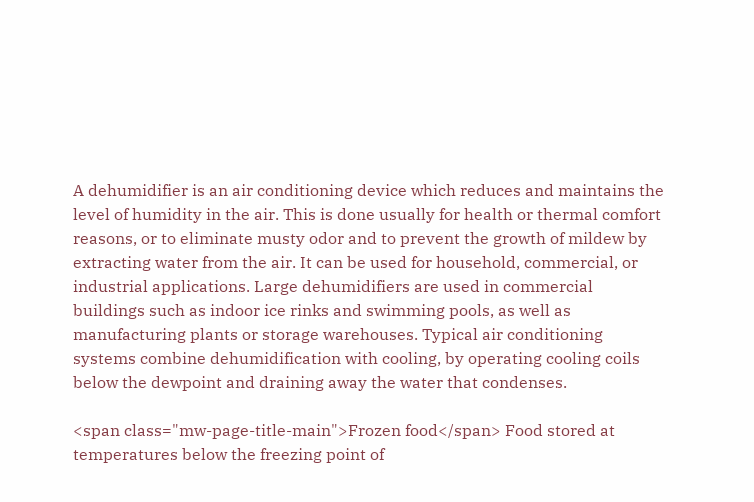A dehumidifier is an air conditioning device which reduces and maintains the level of humidity in the air. This is done usually for health or thermal comfort reasons, or to eliminate musty odor and to prevent the growth of mildew by extracting water from the air. It can be used for household, commercial, or industrial applications. Large dehumidifiers are used in commercial buildings such as indoor ice rinks and swimming pools, as well as manufacturing plants or storage warehouses. Typical air conditioning systems combine dehumidification with cooling, by operating cooling coils below the dewpoint and draining away the water that condenses.

<span class="mw-page-title-main">Frozen food</span> Food stored at temperatures below the freezing point of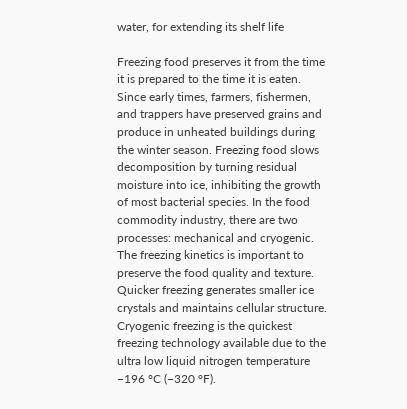water, for extending its shelf life

Freezing food preserves it from the time it is prepared to the time it is eaten. Since early times, farmers, fishermen, and trappers have preserved grains and produce in unheated buildings during the winter season. Freezing food slows decomposition by turning residual moisture into ice, inhibiting the growth of most bacterial species. In the food commodity industry, there are two processes: mechanical and cryogenic. The freezing kinetics is important to preserve the food quality and texture. Quicker freezing generates smaller ice crystals and maintains cellular structure. Cryogenic freezing is the quickest freezing technology available due to the ultra low liquid nitrogen temperature −196 °C (−320 °F).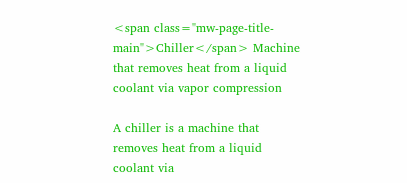<span class="mw-page-title-main">Chiller</span> Machine that removes heat from a liquid coolant via vapor compression

A chiller is a machine that removes heat from a liquid coolant via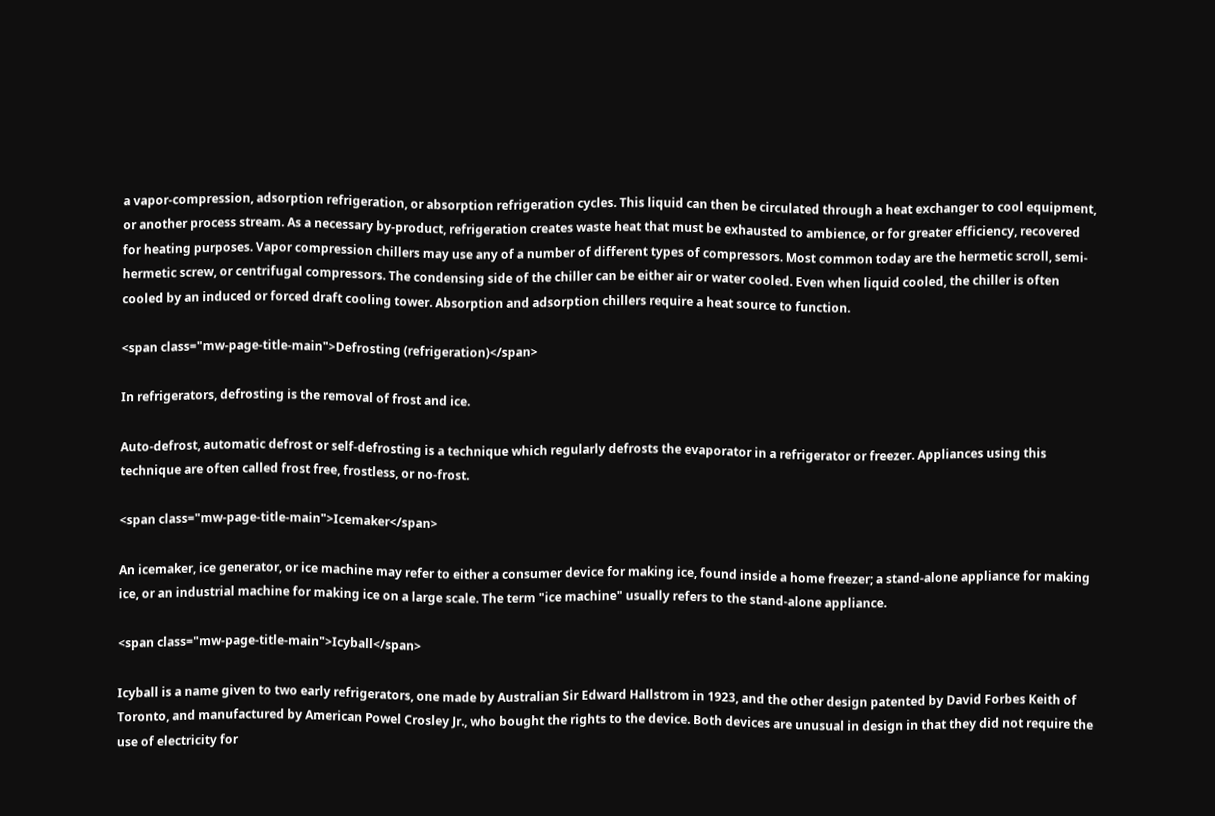a vapor-compression, adsorption refrigeration, or absorption refrigeration cycles. This liquid can then be circulated through a heat exchanger to cool equipment, or another process stream. As a necessary by-product, refrigeration creates waste heat that must be exhausted to ambience, or for greater efficiency, recovered for heating purposes. Vapor compression chillers may use any of a number of different types of compressors. Most common today are the hermetic scroll, semi-hermetic screw, or centrifugal compressors. The condensing side of the chiller can be either air or water cooled. Even when liquid cooled, the chiller is often cooled by an induced or forced draft cooling tower. Absorption and adsorption chillers require a heat source to function.

<span class="mw-page-title-main">Defrosting (refrigeration)</span>

In refrigerators, defrosting is the removal of frost and ice.

Auto-defrost, automatic defrost or self-defrosting is a technique which regularly defrosts the evaporator in a refrigerator or freezer. Appliances using this technique are often called frost free, frostless, or no-frost.

<span class="mw-page-title-main">Icemaker</span>

An icemaker, ice generator, or ice machine may refer to either a consumer device for making ice, found inside a home freezer; a stand-alone appliance for making ice, or an industrial machine for making ice on a large scale. The term "ice machine" usually refers to the stand-alone appliance.

<span class="mw-page-title-main">Icyball</span>

Icyball is a name given to two early refrigerators, one made by Australian Sir Edward Hallstrom in 1923, and the other design patented by David Forbes Keith of Toronto, and manufactured by American Powel Crosley Jr., who bought the rights to the device. Both devices are unusual in design in that they did not require the use of electricity for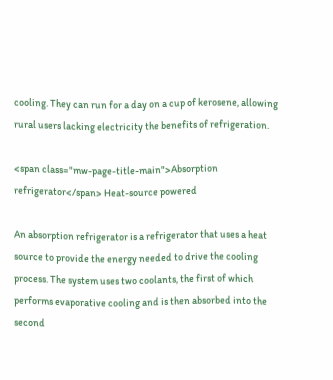cooling. They can run for a day on a cup of kerosene, allowing rural users lacking electricity the benefits of refrigeration.

<span class="mw-page-title-main">Absorption refrigerator</span> Heat-source powered

An absorption refrigerator is a refrigerator that uses a heat source to provide the energy needed to drive the cooling process. The system uses two coolants, the first of which performs evaporative cooling and is then absorbed into the second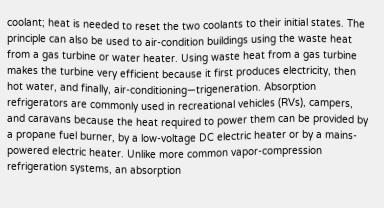coolant; heat is needed to reset the two coolants to their initial states. The principle can also be used to air-condition buildings using the waste heat from a gas turbine or water heater. Using waste heat from a gas turbine makes the turbine very efficient because it first produces electricity, then hot water, and finally, air-conditioning—trigeneration. Absorption refrigerators are commonly used in recreational vehicles (RVs), campers, and caravans because the heat required to power them can be provided by a propane fuel burner, by a low-voltage DC electric heater or by a mains-powered electric heater. Unlike more common vapor-compression refrigeration systems, an absorption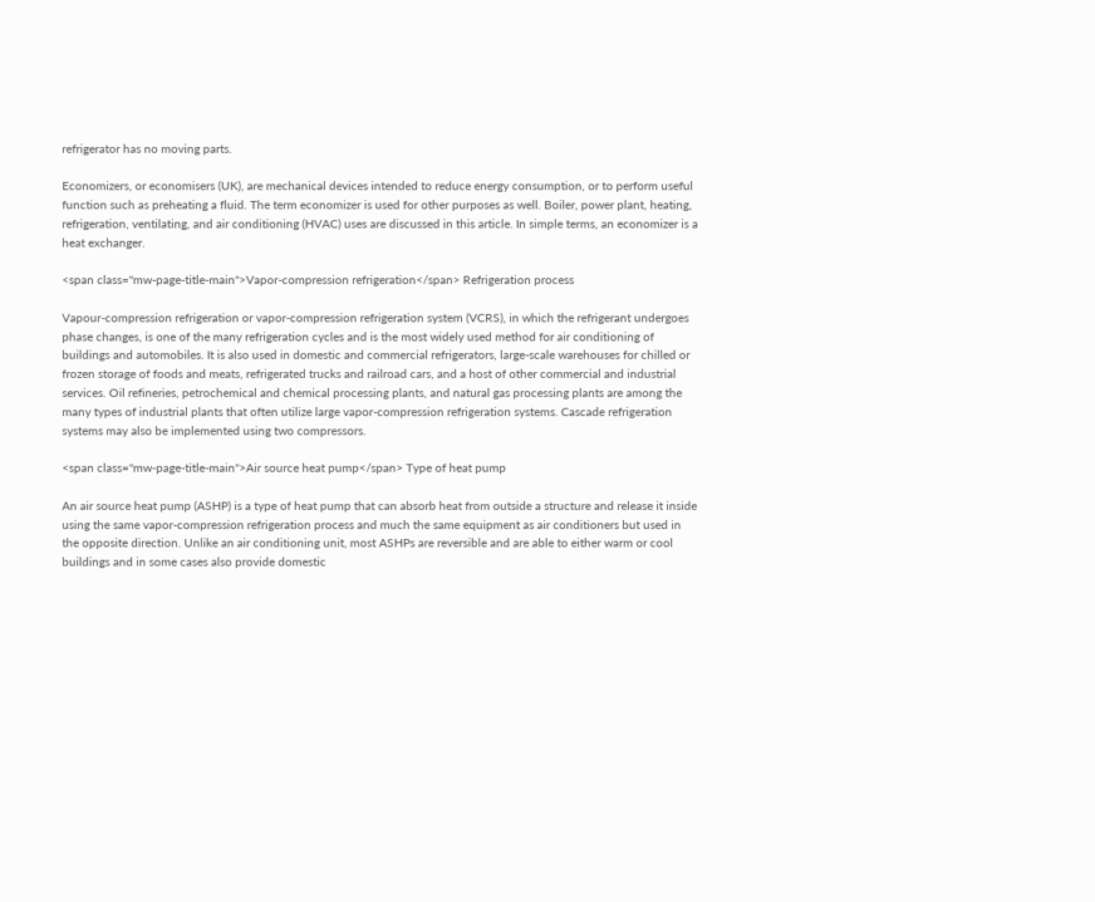refrigerator has no moving parts.

Economizers, or economisers (UK), are mechanical devices intended to reduce energy consumption, or to perform useful function such as preheating a fluid. The term economizer is used for other purposes as well. Boiler, power plant, heating, refrigeration, ventilating, and air conditioning (HVAC) uses are discussed in this article. In simple terms, an economizer is a heat exchanger.

<span class="mw-page-title-main">Vapor-compression refrigeration</span> Refrigeration process

Vapour-compression refrigeration or vapor-compression refrigeration system (VCRS), in which the refrigerant undergoes phase changes, is one of the many refrigeration cycles and is the most widely used method for air conditioning of buildings and automobiles. It is also used in domestic and commercial refrigerators, large-scale warehouses for chilled or frozen storage of foods and meats, refrigerated trucks and railroad cars, and a host of other commercial and industrial services. Oil refineries, petrochemical and chemical processing plants, and natural gas processing plants are among the many types of industrial plants that often utilize large vapor-compression refrigeration systems. Cascade refrigeration systems may also be implemented using two compressors.

<span class="mw-page-title-main">Air source heat pump</span> Type of heat pump

An air source heat pump (ASHP) is a type of heat pump that can absorb heat from outside a structure and release it inside using the same vapor-compression refrigeration process and much the same equipment as air conditioners but used in the opposite direction. Unlike an air conditioning unit, most ASHPs are reversible and are able to either warm or cool buildings and in some cases also provide domestic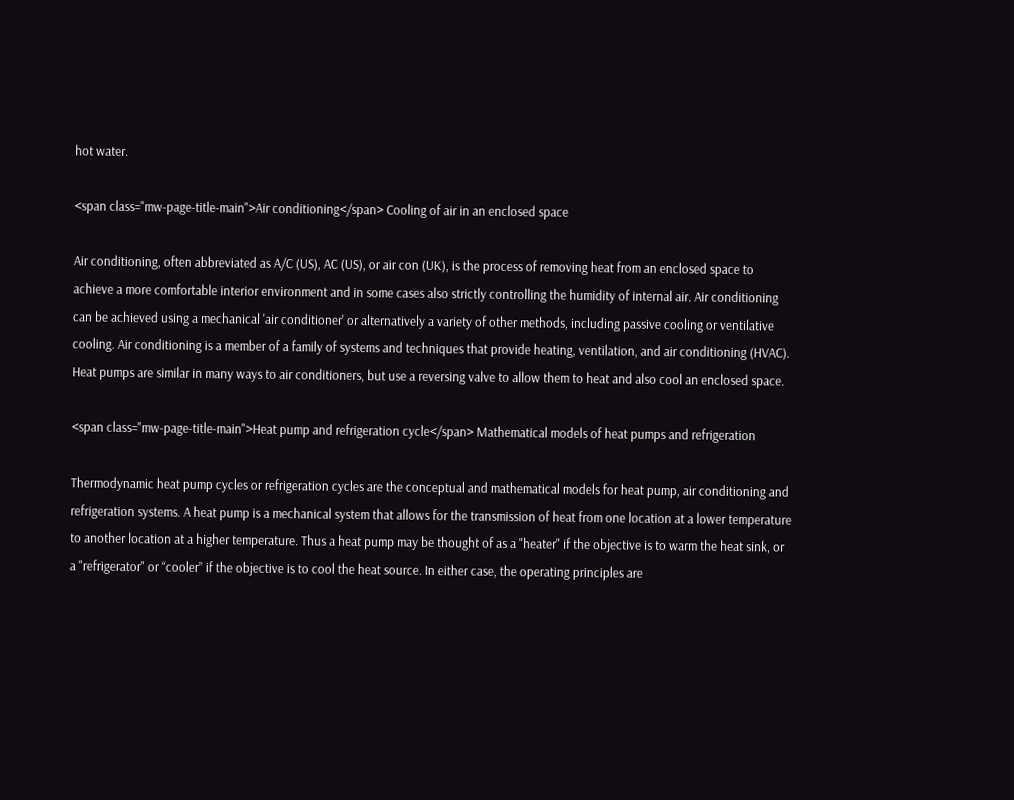hot water.

<span class="mw-page-title-main">Air conditioning</span> Cooling of air in an enclosed space

Air conditioning, often abbreviated as A/C (US), AC (US), or air con (UK), is the process of removing heat from an enclosed space to achieve a more comfortable interior environment and in some cases also strictly controlling the humidity of internal air. Air conditioning can be achieved using a mechanical 'air conditioner' or alternatively a variety of other methods, including passive cooling or ventilative cooling. Air conditioning is a member of a family of systems and techniques that provide heating, ventilation, and air conditioning (HVAC). Heat pumps are similar in many ways to air conditioners, but use a reversing valve to allow them to heat and also cool an enclosed space.

<span class="mw-page-title-main">Heat pump and refrigeration cycle</span> Mathematical models of heat pumps and refrigeration

Thermodynamic heat pump cycles or refrigeration cycles are the conceptual and mathematical models for heat pump, air conditioning and refrigeration systems. A heat pump is a mechanical system that allows for the transmission of heat from one location at a lower temperature to another location at a higher temperature. Thus a heat pump may be thought of as a "heater" if the objective is to warm the heat sink, or a "refrigerator" or “cooler” if the objective is to cool the heat source. In either case, the operating principles are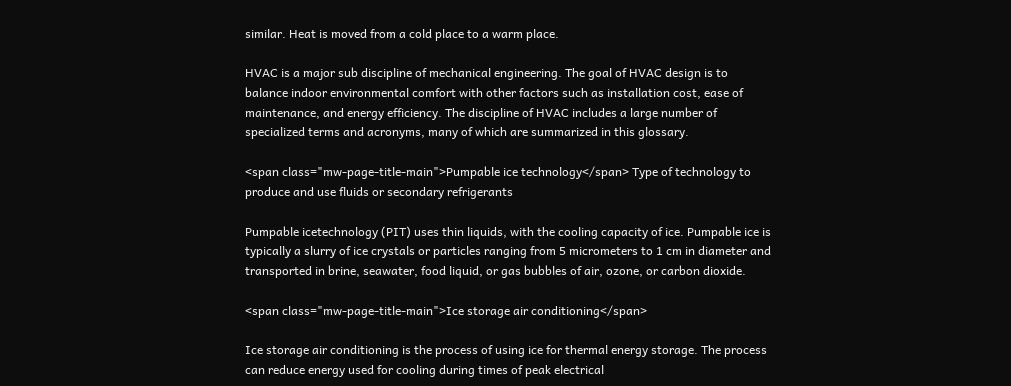similar. Heat is moved from a cold place to a warm place.

HVAC is a major sub discipline of mechanical engineering. The goal of HVAC design is to balance indoor environmental comfort with other factors such as installation cost, ease of maintenance, and energy efficiency. The discipline of HVAC includes a large number of specialized terms and acronyms, many of which are summarized in this glossary.

<span class="mw-page-title-main">Pumpable ice technology</span> Type of technology to produce and use fluids or secondary refrigerants

Pumpable icetechnology (PIT) uses thin liquids, with the cooling capacity of ice. Pumpable ice is typically a slurry of ice crystals or particles ranging from 5 micrometers to 1 cm in diameter and transported in brine, seawater, food liquid, or gas bubbles of air, ozone, or carbon dioxide.

<span class="mw-page-title-main">Ice storage air conditioning</span>

Ice storage air conditioning is the process of using ice for thermal energy storage. The process can reduce energy used for cooling during times of peak electrical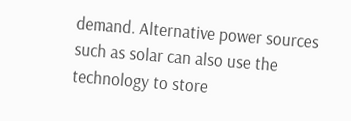demand. Alternative power sources such as solar can also use the technology to store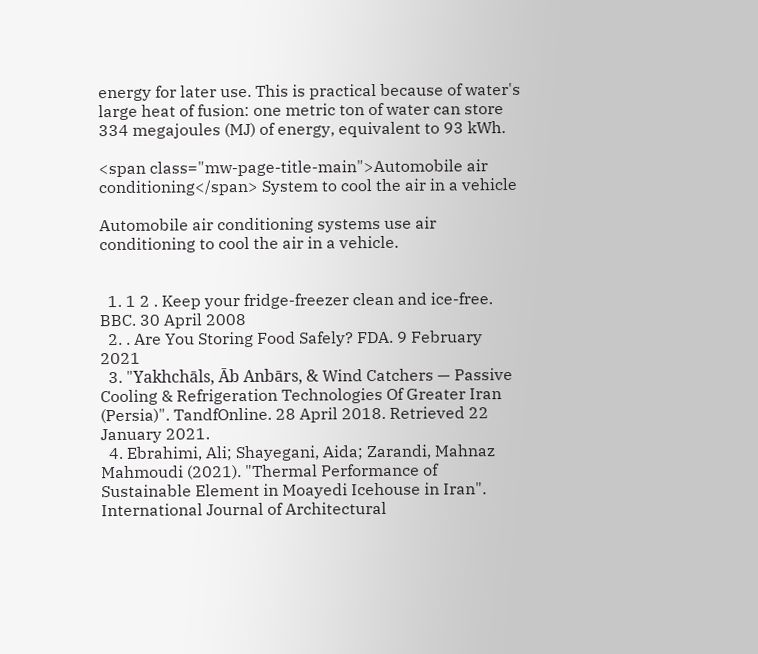energy for later use. This is practical because of water's large heat of fusion: one metric ton of water can store 334 megajoules (MJ) of energy, equivalent to 93 kWh.

<span class="mw-page-title-main">Automobile air conditioning</span> System to cool the air in a vehicle

Automobile air conditioning systems use air conditioning to cool the air in a vehicle.


  1. 1 2 . Keep your fridge-freezer clean and ice-free. BBC. 30 April 2008
  2. . Are You Storing Food Safely? FDA. 9 February 2021
  3. "Yakhchāls, Āb Anbārs, & Wind Catchers — Passive Cooling & Refrigeration Technologies Of Greater Iran (Persia)". TandfOnline. 28 April 2018. Retrieved 22 January 2021.
  4. Ebrahimi, Ali; Shayegani, Aida; Zarandi, Mahnaz Mahmoudi (2021). "Thermal Performance of Sustainable Element in Moayedi Icehouse in Iran". International Journal of Architectural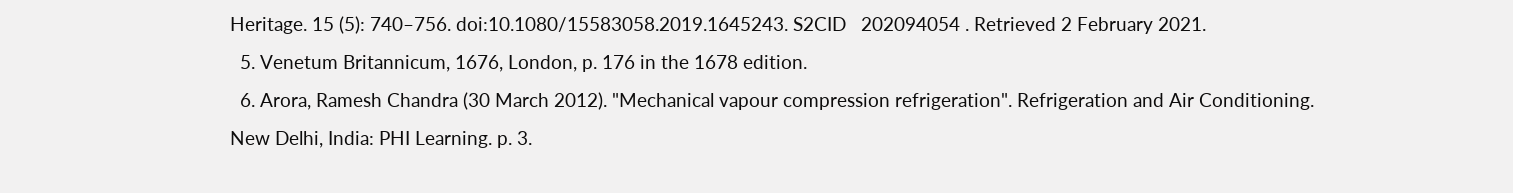Heritage. 15 (5): 740–756. doi:10.1080/15583058.2019.1645243. S2CID   202094054 . Retrieved 2 February 2021.
  5. Venetum Britannicum, 1676, London, p. 176 in the 1678 edition.
  6. Arora, Ramesh Chandra (30 March 2012). "Mechanical vapour compression refrigeration". Refrigeration and Air Conditioning. New Delhi, India: PHI Learning. p. 3.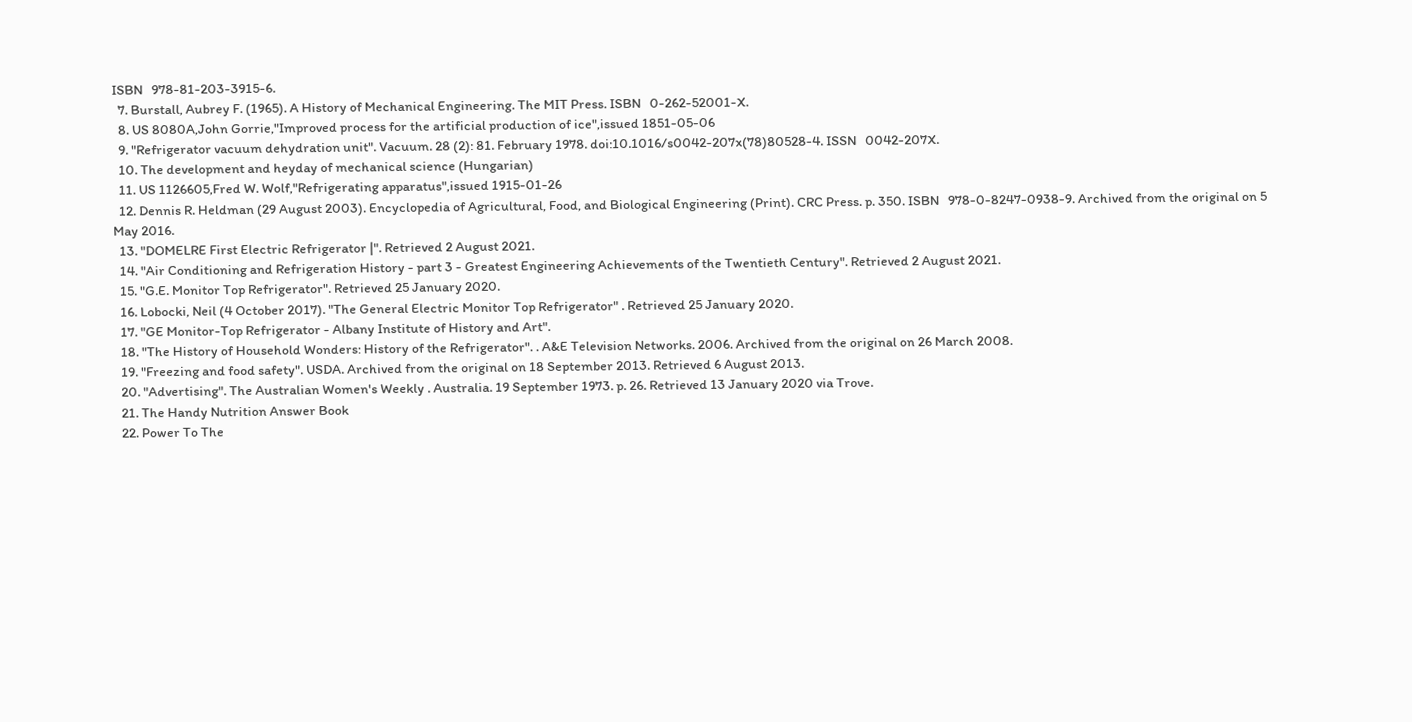ISBN   978-81-203-3915-6.
  7. Burstall, Aubrey F. (1965). A History of Mechanical Engineering. The MIT Press. ISBN   0-262-52001-X.
  8. US 8080A,John Gorrie,"Improved process for the artificial production of ice",issued 1851-05-06
  9. "Refrigerator vacuum dehydration unit". Vacuum. 28 (2): 81. February 1978. doi:10.1016/s0042-207x(78)80528-4. ISSN   0042-207X.
  10. The development and heyday of mechanical science (Hungarian)
  11. US 1126605,Fred W. Wolf,"Refrigerating apparatus",issued 1915-01-26
  12. Dennis R. Heldman (29 August 2003). Encyclopedia of Agricultural, Food, and Biological Engineering (Print). CRC Press. p. 350. ISBN   978-0-8247-0938-9. Archived from the original on 5 May 2016.
  13. "DOMELRE First Electric Refrigerator |". Retrieved 2 August 2021.
  14. "Air Conditioning and Refrigeration History - part 3 - Greatest Engineering Achievements of the Twentieth Century". Retrieved 2 August 2021.
  15. "G.E. Monitor Top Refrigerator". Retrieved 25 January 2020.
  16. Lobocki, Neil (4 October 2017). "The General Electric Monitor Top Refrigerator" . Retrieved 25 January 2020.
  17. "GE Monitor-Top Refrigerator - Albany Institute of History and Art".
  18. "The History of Household Wonders: History of the Refrigerator". . A&E Television Networks. 2006. Archived from the original on 26 March 2008.
  19. "Freezing and food safety". USDA. Archived from the original on 18 September 2013. Retrieved 6 August 2013.
  20. "Advertising". The Australian Women's Weekly . Australia. 19 September 1973. p. 26. Retrieved 13 January 2020 via Trove.
  21. The Handy Nutrition Answer Book
  22. Power To The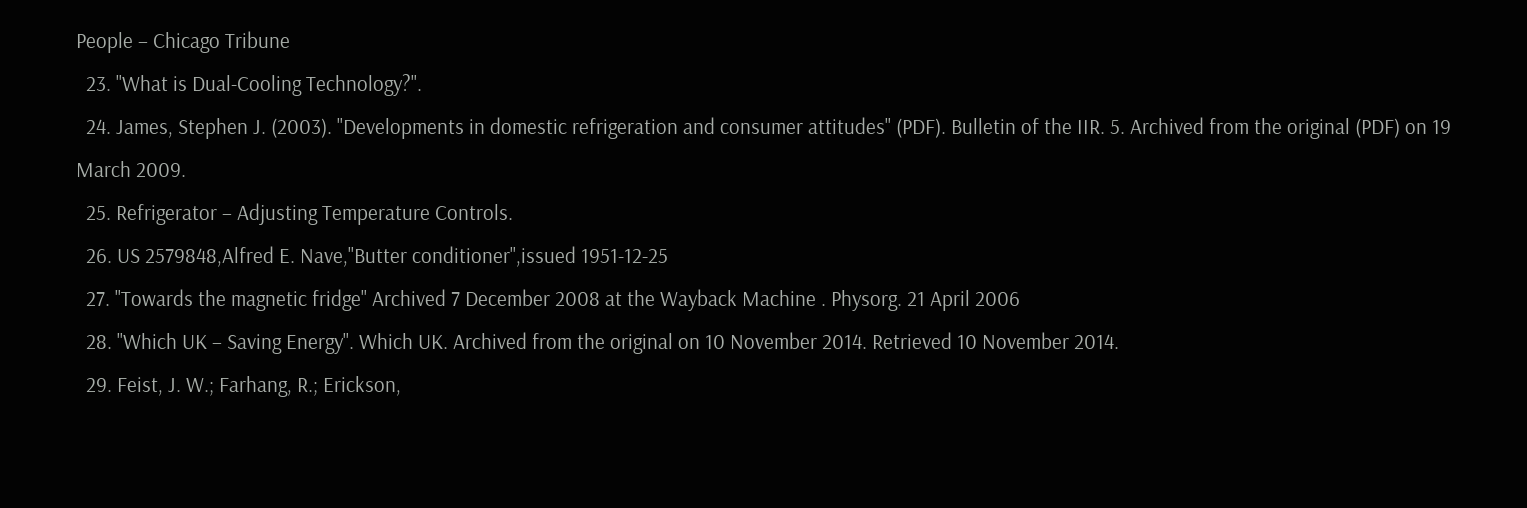People – Chicago Tribune
  23. "What is Dual-Cooling Technology?".
  24. James, Stephen J. (2003). "Developments in domestic refrigeration and consumer attitudes" (PDF). Bulletin of the IIR. 5. Archived from the original (PDF) on 19 March 2009.
  25. Refrigerator – Adjusting Temperature Controls.
  26. US 2579848,Alfred E. Nave,"Butter conditioner",issued 1951-12-25
  27. "Towards the magnetic fridge" Archived 7 December 2008 at the Wayback Machine . Physorg. 21 April 2006
  28. "Which UK – Saving Energy". Which UK. Archived from the original on 10 November 2014. Retrieved 10 November 2014.
  29. Feist, J. W.; Farhang, R.; Erickson,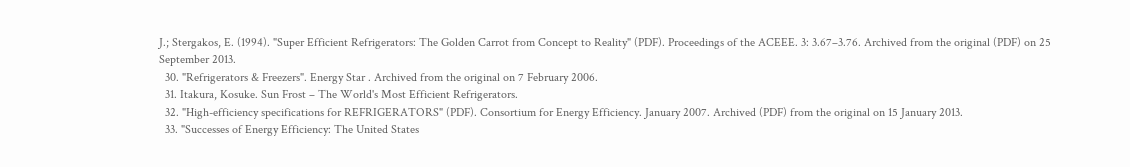J.; Stergakos, E. (1994). "Super Efficient Refrigerators: The Golden Carrot from Concept to Reality" (PDF). Proceedings of the ACEEE. 3: 3.67–3.76. Archived from the original (PDF) on 25 September 2013.
  30. "Refrigerators & Freezers". Energy Star . Archived from the original on 7 February 2006.
  31. Itakura, Kosuke. Sun Frost – The World's Most Efficient Refrigerators.
  32. "High-efficiency specifications for REFRIGERATORS" (PDF). Consortium for Energy Efficiency. January 2007. Archived (PDF) from the original on 15 January 2013.
  33. "Successes of Energy Efficiency: The United States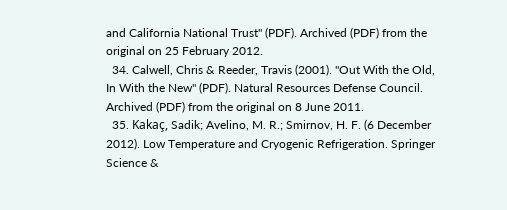and California National Trust" (PDF). Archived (PDF) from the original on 25 February 2012.
  34. Calwell, Chris & Reeder, Travis (2001). "Out With the Old, In With the New" (PDF). Natural Resources Defense Council. Archived (PDF) from the original on 8 June 2011.
  35. Kakaç, Sadik; Avelino, M. R.; Smirnov, H. F. (6 December 2012). Low Temperature and Cryogenic Refrigeration. Springer Science &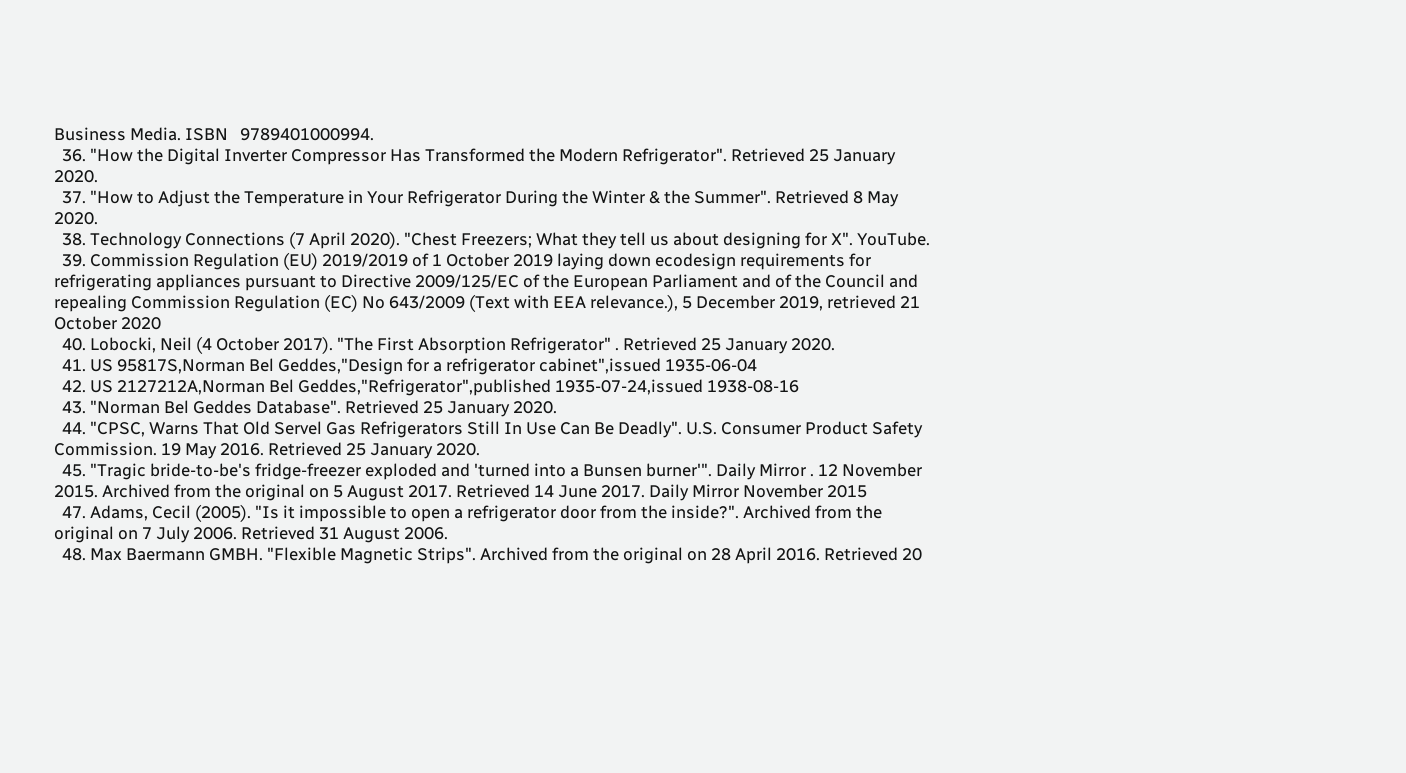Business Media. ISBN   9789401000994.
  36. "How the Digital Inverter Compressor Has Transformed the Modern Refrigerator". Retrieved 25 January 2020.
  37. "How to Adjust the Temperature in Your Refrigerator During the Winter & the Summer". Retrieved 8 May 2020.
  38. Technology Connections (7 April 2020). "Chest Freezers; What they tell us about designing for X". YouTube.
  39. Commission Regulation (EU) 2019/2019 of 1 October 2019 laying down ecodesign requirements for refrigerating appliances pursuant to Directive 2009/125/EC of the European Parliament and of the Council and repealing Commission Regulation (EC) No 643/2009 (Text with EEA relevance.), 5 December 2019, retrieved 21 October 2020
  40. Lobocki, Neil (4 October 2017). "The First Absorption Refrigerator" . Retrieved 25 January 2020.
  41. US 95817S,Norman Bel Geddes,"Design for a refrigerator cabinet",issued 1935-06-04
  42. US 2127212A,Norman Bel Geddes,"Refrigerator",published 1935-07-24,issued 1938-08-16
  43. "Norman Bel Geddes Database". Retrieved 25 January 2020.
  44. "CPSC, Warns That Old Servel Gas Refrigerators Still In Use Can Be Deadly". U.S. Consumer Product Safety Commission. 19 May 2016. Retrieved 25 January 2020.
  45. "Tragic bride-to-be's fridge-freezer exploded and 'turned into a Bunsen burner'". Daily Mirror . 12 November 2015. Archived from the original on 5 August 2017. Retrieved 14 June 2017. Daily Mirror November 2015
  47. Adams, Cecil (2005). "Is it impossible to open a refrigerator door from the inside?". Archived from the original on 7 July 2006. Retrieved 31 August 2006.
  48. Max Baermann GMBH. "Flexible Magnetic Strips". Archived from the original on 28 April 2016. Retrieved 20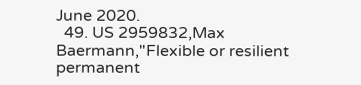June 2020.
  49. US 2959832,Max Baermann,"Flexible or resilient permanent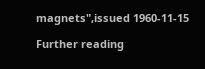magnets",issued 1960-11-15

Further reading